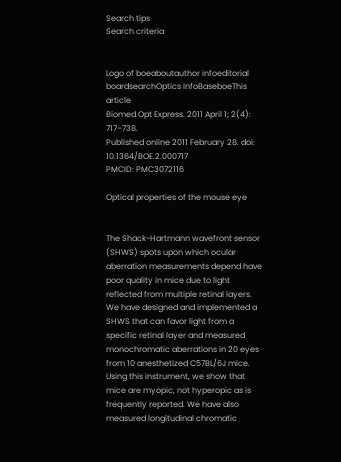Search tips
Search criteria


Logo of boeaboutauthor infoeditorial boardsearchOptics InfoBaseboeThis article
Biomed Opt Express. 2011 April 1; 2(4): 717–738.
Published online 2011 February 28. doi:  10.1364/BOE.2.000717
PMCID: PMC3072116

Optical properties of the mouse eye


The Shack-Hartmann wavefront sensor (SHWS) spots upon which ocular aberration measurements depend have poor quality in mice due to light reflected from multiple retinal layers. We have designed and implemented a SHWS that can favor light from a specific retinal layer and measured monochromatic aberrations in 20 eyes from 10 anesthetized C57BL/6J mice. Using this instrument, we show that mice are myopic, not hyperopic as is frequently reported. We have also measured longitudinal chromatic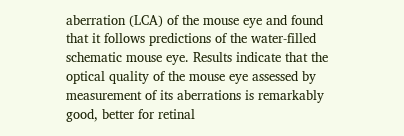aberration (LCA) of the mouse eye and found that it follows predictions of the water-filled schematic mouse eye. Results indicate that the optical quality of the mouse eye assessed by measurement of its aberrations is remarkably good, better for retinal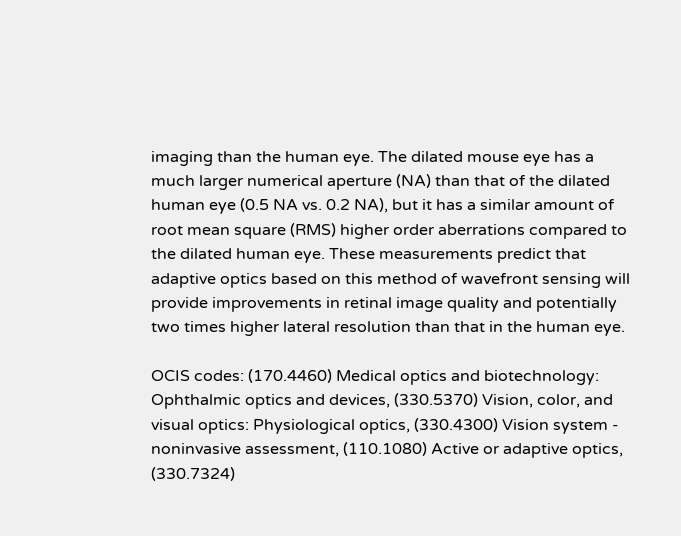imaging than the human eye. The dilated mouse eye has a much larger numerical aperture (NA) than that of the dilated human eye (0.5 NA vs. 0.2 NA), but it has a similar amount of root mean square (RMS) higher order aberrations compared to the dilated human eye. These measurements predict that adaptive optics based on this method of wavefront sensing will provide improvements in retinal image quality and potentially two times higher lateral resolution than that in the human eye.

OCIS codes: (170.4460) Medical optics and biotechnology: Ophthalmic optics and devices, (330.5370) Vision, color, and visual optics: Physiological optics, (330.4300) Vision system - noninvasive assessment, (110.1080) Active or adaptive optics, (330.7324)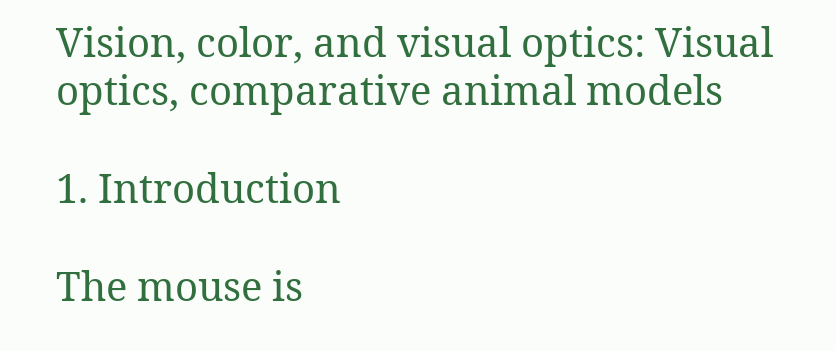Vision, color, and visual optics: Visual optics, comparative animal models

1. Introduction

The mouse is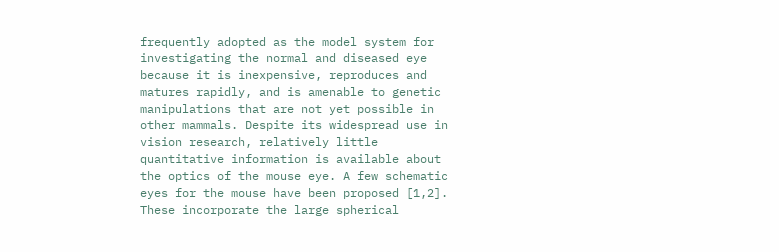frequently adopted as the model system for investigating the normal and diseased eye because it is inexpensive, reproduces and matures rapidly, and is amenable to genetic manipulations that are not yet possible in other mammals. Despite its widespread use in vision research, relatively little quantitative information is available about the optics of the mouse eye. A few schematic eyes for the mouse have been proposed [1,2]. These incorporate the large spherical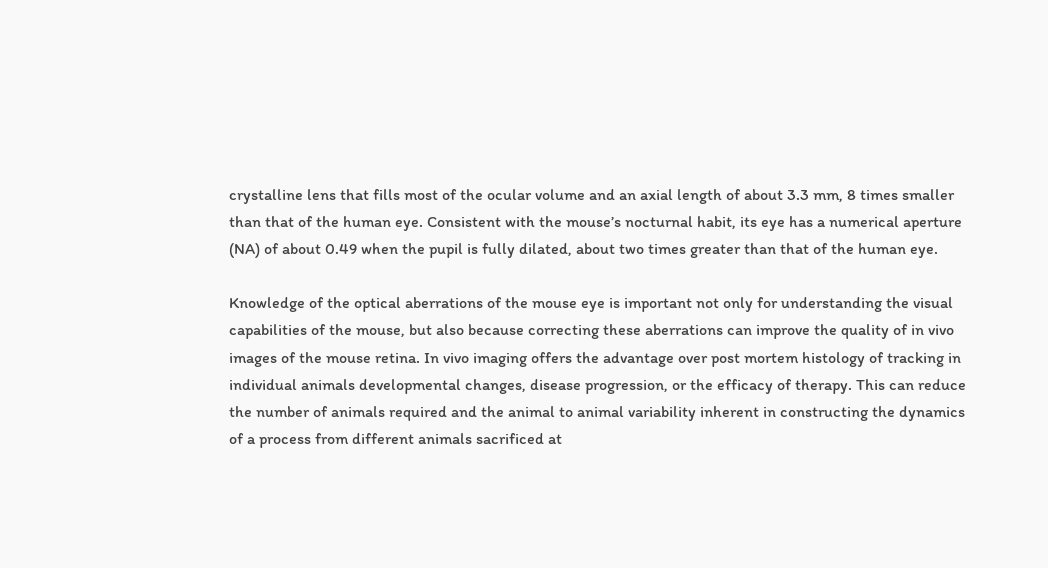crystalline lens that fills most of the ocular volume and an axial length of about 3.3 mm, 8 times smaller than that of the human eye. Consistent with the mouse’s nocturnal habit, its eye has a numerical aperture (NA) of about 0.49 when the pupil is fully dilated, about two times greater than that of the human eye.

Knowledge of the optical aberrations of the mouse eye is important not only for understanding the visual capabilities of the mouse, but also because correcting these aberrations can improve the quality of in vivo images of the mouse retina. In vivo imaging offers the advantage over post mortem histology of tracking in individual animals developmental changes, disease progression, or the efficacy of therapy. This can reduce the number of animals required and the animal to animal variability inherent in constructing the dynamics of a process from different animals sacrificed at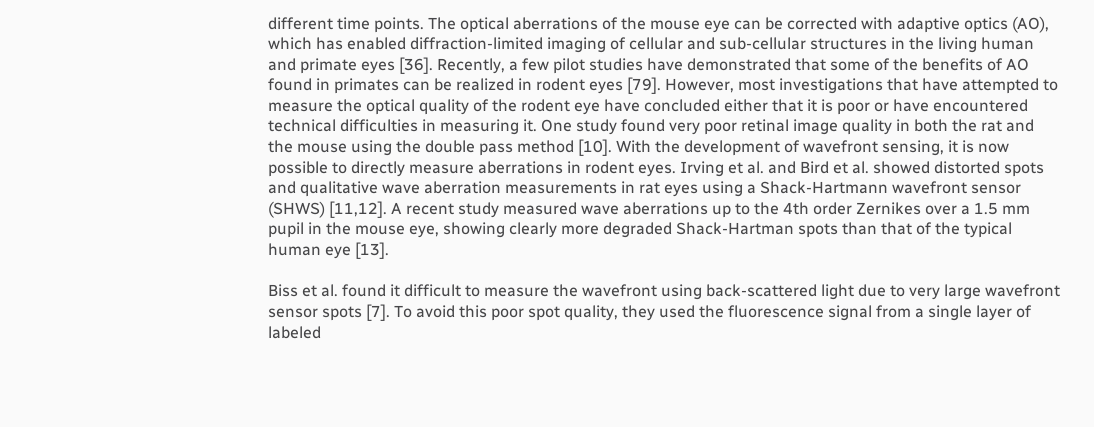different time points. The optical aberrations of the mouse eye can be corrected with adaptive optics (AO), which has enabled diffraction-limited imaging of cellular and sub-cellular structures in the living human and primate eyes [36]. Recently, a few pilot studies have demonstrated that some of the benefits of AO found in primates can be realized in rodent eyes [79]. However, most investigations that have attempted to measure the optical quality of the rodent eye have concluded either that it is poor or have encountered technical difficulties in measuring it. One study found very poor retinal image quality in both the rat and the mouse using the double pass method [10]. With the development of wavefront sensing, it is now possible to directly measure aberrations in rodent eyes. Irving et al. and Bird et al. showed distorted spots and qualitative wave aberration measurements in rat eyes using a Shack-Hartmann wavefront sensor (SHWS) [11,12]. A recent study measured wave aberrations up to the 4th order Zernikes over a 1.5 mm pupil in the mouse eye, showing clearly more degraded Shack-Hartman spots than that of the typical human eye [13].

Biss et al. found it difficult to measure the wavefront using back-scattered light due to very large wavefront sensor spots [7]. To avoid this poor spot quality, they used the fluorescence signal from a single layer of labeled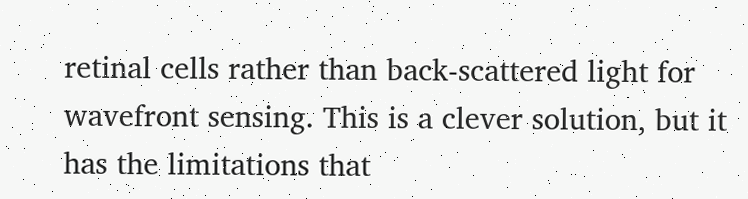retinal cells rather than back-scattered light for wavefront sensing. This is a clever solution, but it has the limitations that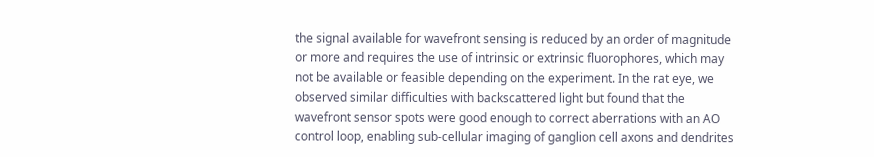the signal available for wavefront sensing is reduced by an order of magnitude or more and requires the use of intrinsic or extrinsic fluorophores, which may not be available or feasible depending on the experiment. In the rat eye, we observed similar difficulties with backscattered light but found that the wavefront sensor spots were good enough to correct aberrations with an AO control loop, enabling sub-cellular imaging of ganglion cell axons and dendrites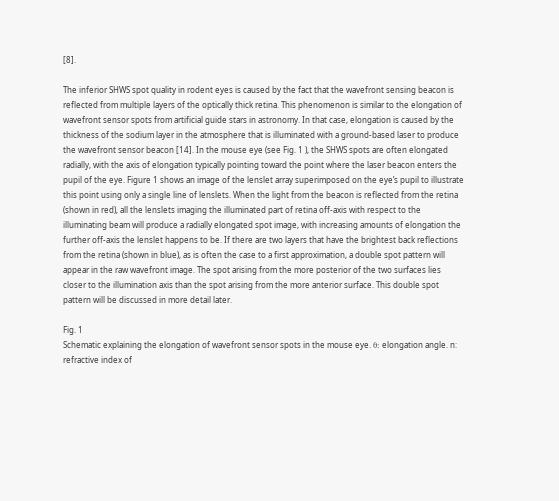[8].

The inferior SHWS spot quality in rodent eyes is caused by the fact that the wavefront sensing beacon is reflected from multiple layers of the optically thick retina. This phenomenon is similar to the elongation of wavefront sensor spots from artificial guide stars in astronomy. In that case, elongation is caused by the thickness of the sodium layer in the atmosphere that is illuminated with a ground-based laser to produce the wavefront sensor beacon [14]. In the mouse eye (see Fig. 1 ), the SHWS spots are often elongated radially, with the axis of elongation typically pointing toward the point where the laser beacon enters the pupil of the eye. Figure 1 shows an image of the lenslet array superimposed on the eye’s pupil to illustrate this point using only a single line of lenslets. When the light from the beacon is reflected from the retina (shown in red), all the lenslets imaging the illuminated part of retina off-axis with respect to the illuminating beam will produce a radially elongated spot image, with increasing amounts of elongation the further off-axis the lenslet happens to be. If there are two layers that have the brightest back reflections from the retina (shown in blue), as is often the case to a first approximation, a double spot pattern will appear in the raw wavefront image. The spot arising from the more posterior of the two surfaces lies closer to the illumination axis than the spot arising from the more anterior surface. This double spot pattern will be discussed in more detail later.

Fig. 1
Schematic explaining the elongation of wavefront sensor spots in the mouse eye. θ: elongation angle. n: refractive index of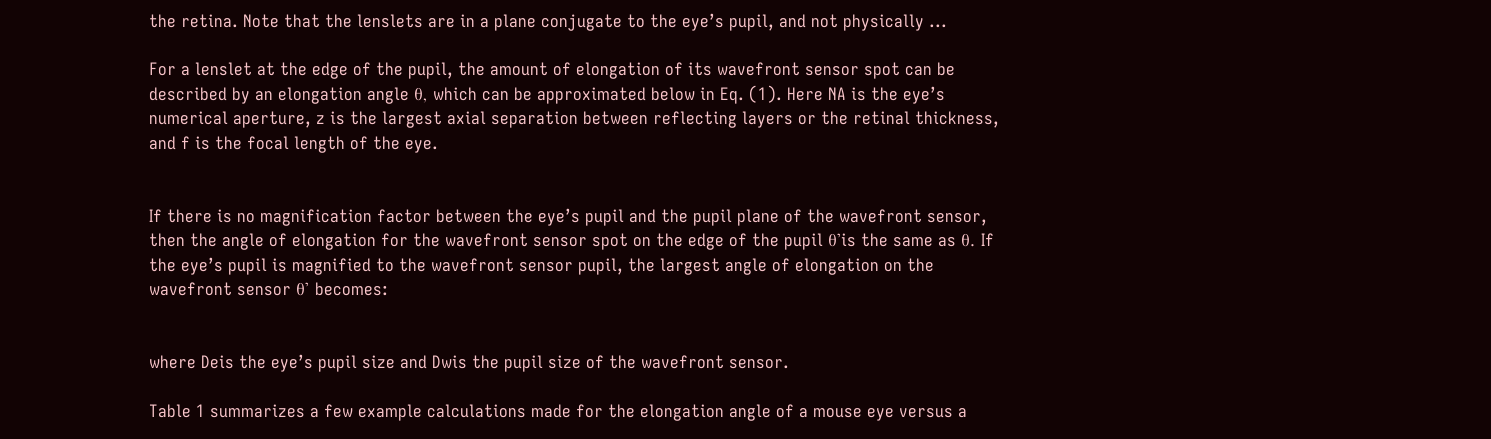the retina. Note that the lenslets are in a plane conjugate to the eye’s pupil, and not physically ...

For a lenslet at the edge of the pupil, the amount of elongation of its wavefront sensor spot can be described by an elongation angle θ, which can be approximated below in Eq. (1). Here NA is the eye’s numerical aperture, z is the largest axial separation between reflecting layers or the retinal thickness, and f is the focal length of the eye.


If there is no magnification factor between the eye’s pupil and the pupil plane of the wavefront sensor, then the angle of elongation for the wavefront sensor spot on the edge of the pupil θ'is the same as θ. If the eye’s pupil is magnified to the wavefront sensor pupil, the largest angle of elongation on the wavefront sensor θ' becomes:


where Deis the eye’s pupil size and Dwis the pupil size of the wavefront sensor.

Table 1 summarizes a few example calculations made for the elongation angle of a mouse eye versus a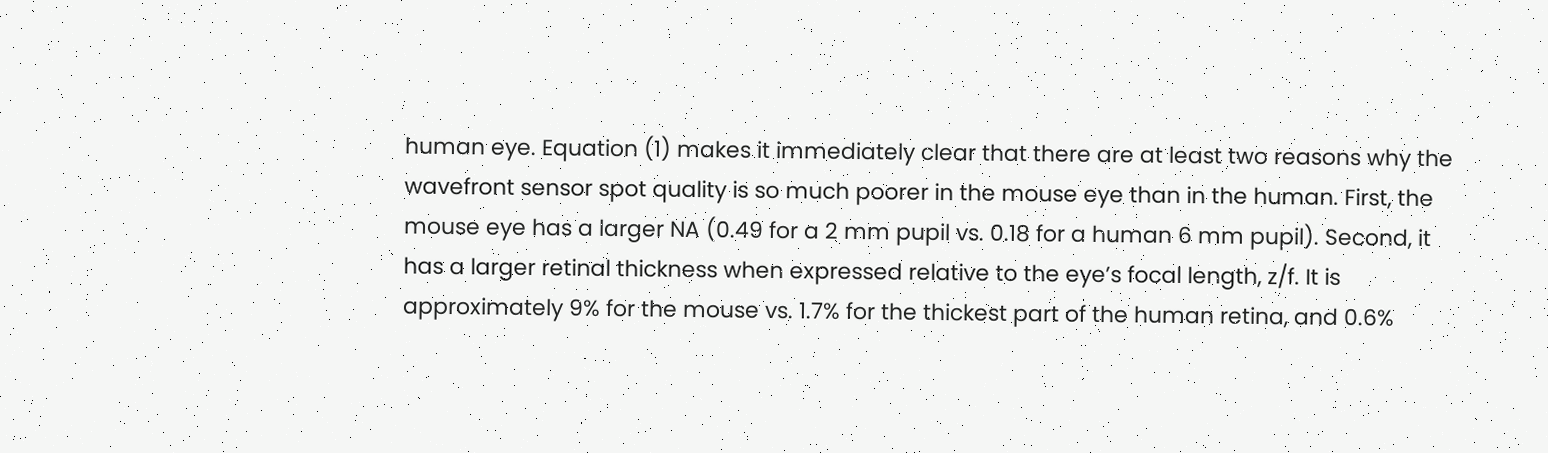human eye. Equation (1) makes it immediately clear that there are at least two reasons why the wavefront sensor spot quality is so much poorer in the mouse eye than in the human. First, the mouse eye has a larger NA (0.49 for a 2 mm pupil vs. 0.18 for a human 6 mm pupil). Second, it has a larger retinal thickness when expressed relative to the eye’s focal length, z/f. It is approximately 9% for the mouse vs. 1.7% for the thickest part of the human retina, and 0.6%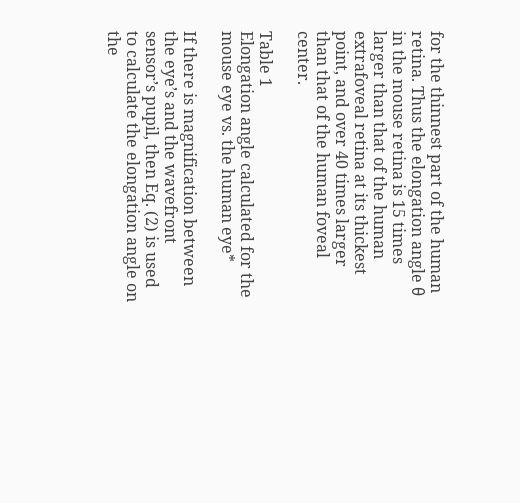for the thinnest part of the human retina. Thus the elongation angle θ in the mouse retina is 15 times larger than that of the human extrafoveal retina at its thickest point, and over 40 times larger than that of the human foveal center.

Table 1
Elongation angle calculated for the mouse eye vs. the human eye*

If there is magnification between the eye’s and the wavefront sensor’s pupil, then Eq. (2) is used to calculate the elongation angle on the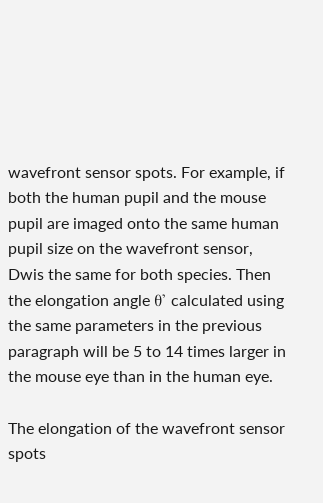wavefront sensor spots. For example, if both the human pupil and the mouse pupil are imaged onto the same human pupil size on the wavefront sensor, Dwis the same for both species. Then the elongation angle θ' calculated using the same parameters in the previous paragraph will be 5 to 14 times larger in the mouse eye than in the human eye.

The elongation of the wavefront sensor spots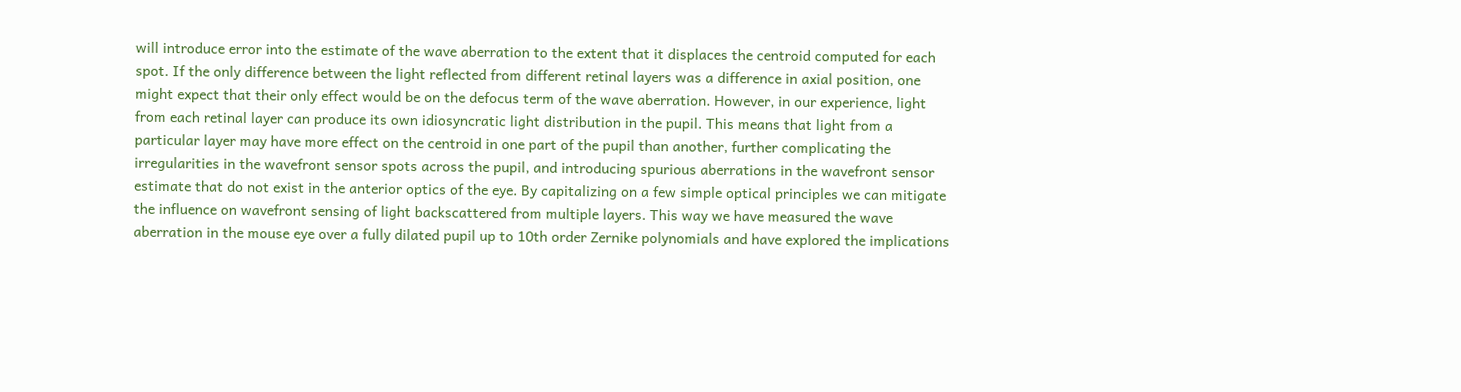will introduce error into the estimate of the wave aberration to the extent that it displaces the centroid computed for each spot. If the only difference between the light reflected from different retinal layers was a difference in axial position, one might expect that their only effect would be on the defocus term of the wave aberration. However, in our experience, light from each retinal layer can produce its own idiosyncratic light distribution in the pupil. This means that light from a particular layer may have more effect on the centroid in one part of the pupil than another, further complicating the irregularities in the wavefront sensor spots across the pupil, and introducing spurious aberrations in the wavefront sensor estimate that do not exist in the anterior optics of the eye. By capitalizing on a few simple optical principles we can mitigate the influence on wavefront sensing of light backscattered from multiple layers. This way we have measured the wave aberration in the mouse eye over a fully dilated pupil up to 10th order Zernike polynomials and have explored the implications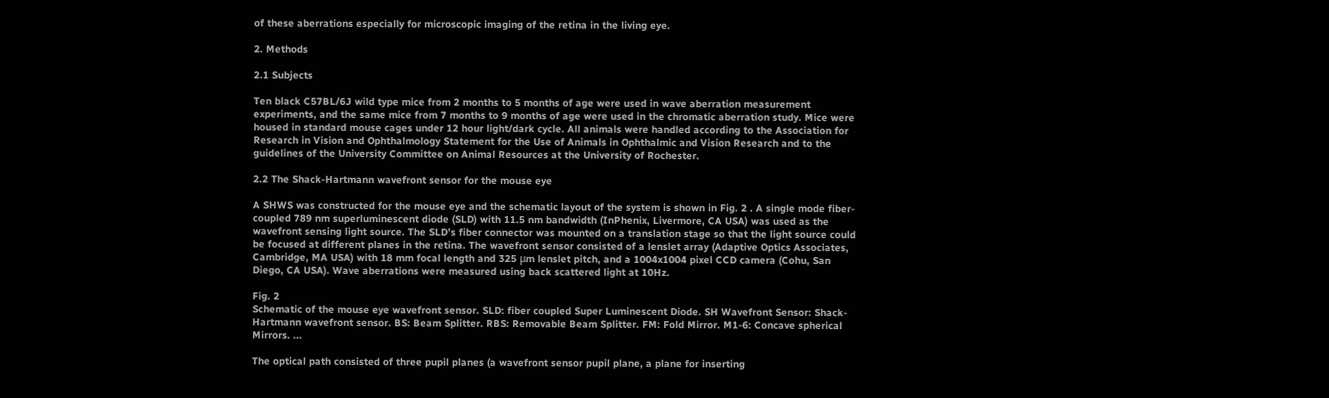of these aberrations especially for microscopic imaging of the retina in the living eye.

2. Methods

2.1 Subjects

Ten black C57BL/6J wild type mice from 2 months to 5 months of age were used in wave aberration measurement experiments, and the same mice from 7 months to 9 months of age were used in the chromatic aberration study. Mice were housed in standard mouse cages under 12 hour light/dark cycle. All animals were handled according to the Association for Research in Vision and Ophthalmology Statement for the Use of Animals in Ophthalmic and Vision Research and to the guidelines of the University Committee on Animal Resources at the University of Rochester.

2.2 The Shack-Hartmann wavefront sensor for the mouse eye

A SHWS was constructed for the mouse eye and the schematic layout of the system is shown in Fig. 2 . A single mode fiber-coupled 789 nm superluminescent diode (SLD) with 11.5 nm bandwidth (InPhenix, Livermore, CA USA) was used as the wavefront sensing light source. The SLD’s fiber connector was mounted on a translation stage so that the light source could be focused at different planes in the retina. The wavefront sensor consisted of a lenslet array (Adaptive Optics Associates, Cambridge, MA USA) with 18 mm focal length and 325 μm lenslet pitch, and a 1004x1004 pixel CCD camera (Cohu, San Diego, CA USA). Wave aberrations were measured using back scattered light at 10Hz.

Fig. 2
Schematic of the mouse eye wavefront sensor. SLD: fiber coupled Super Luminescent Diode. SH Wavefront Sensor: Shack-Hartmann wavefront sensor. BS: Beam Splitter. RBS: Removable Beam Splitter. FM: Fold Mirror. M1-6: Concave spherical Mirrors. ...

The optical path consisted of three pupil planes (a wavefront sensor pupil plane, a plane for inserting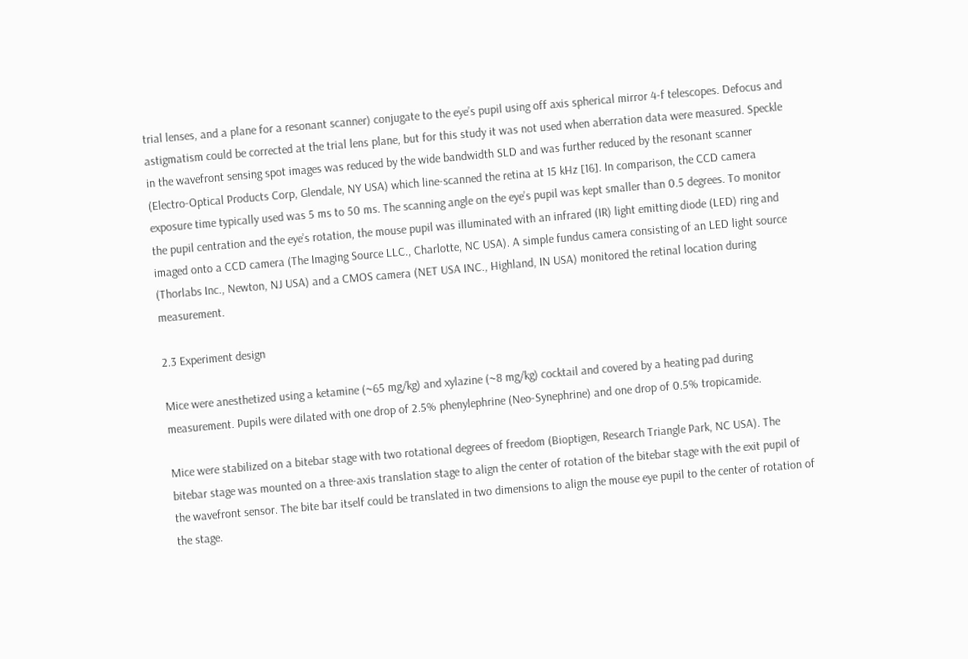trial lenses, and a plane for a resonant scanner) conjugate to the eye’s pupil using off axis spherical mirror 4-f telescopes. Defocus and astigmatism could be corrected at the trial lens plane, but for this study it was not used when aberration data were measured. Speckle in the wavefront sensing spot images was reduced by the wide bandwidth SLD and was further reduced by the resonant scanner (Electro-Optical Products Corp, Glendale, NY USA) which line-scanned the retina at 15 kHz [16]. In comparison, the CCD camera exposure time typically used was 5 ms to 50 ms. The scanning angle on the eye’s pupil was kept smaller than 0.5 degrees. To monitor the pupil centration and the eye’s rotation, the mouse pupil was illuminated with an infrared (IR) light emitting diode (LED) ring and imaged onto a CCD camera (The Imaging Source LLC., Charlotte, NC USA). A simple fundus camera consisting of an LED light source (Thorlabs Inc., Newton, NJ USA) and a CMOS camera (NET USA INC., Highland, IN USA) monitored the retinal location during measurement.

2.3 Experiment design

Mice were anesthetized using a ketamine (~65 mg/kg) and xylazine (~8 mg/kg) cocktail and covered by a heating pad during measurement. Pupils were dilated with one drop of 2.5% phenylephrine (Neo-Synephrine) and one drop of 0.5% tropicamide.

Mice were stabilized on a bitebar stage with two rotational degrees of freedom (Bioptigen, Research Triangle Park, NC USA). The bitebar stage was mounted on a three-axis translation stage to align the center of rotation of the bitebar stage with the exit pupil of the wavefront sensor. The bite bar itself could be translated in two dimensions to align the mouse eye pupil to the center of rotation of the stage.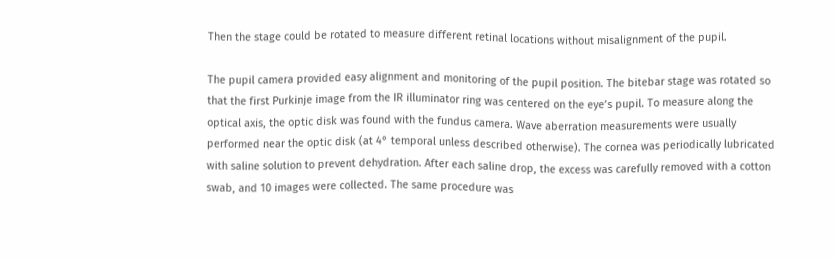Then the stage could be rotated to measure different retinal locations without misalignment of the pupil.

The pupil camera provided easy alignment and monitoring of the pupil position. The bitebar stage was rotated so that the first Purkinje image from the IR illuminator ring was centered on the eye’s pupil. To measure along the optical axis, the optic disk was found with the fundus camera. Wave aberration measurements were usually performed near the optic disk (at 4° temporal unless described otherwise). The cornea was periodically lubricated with saline solution to prevent dehydration. After each saline drop, the excess was carefully removed with a cotton swab, and 10 images were collected. The same procedure was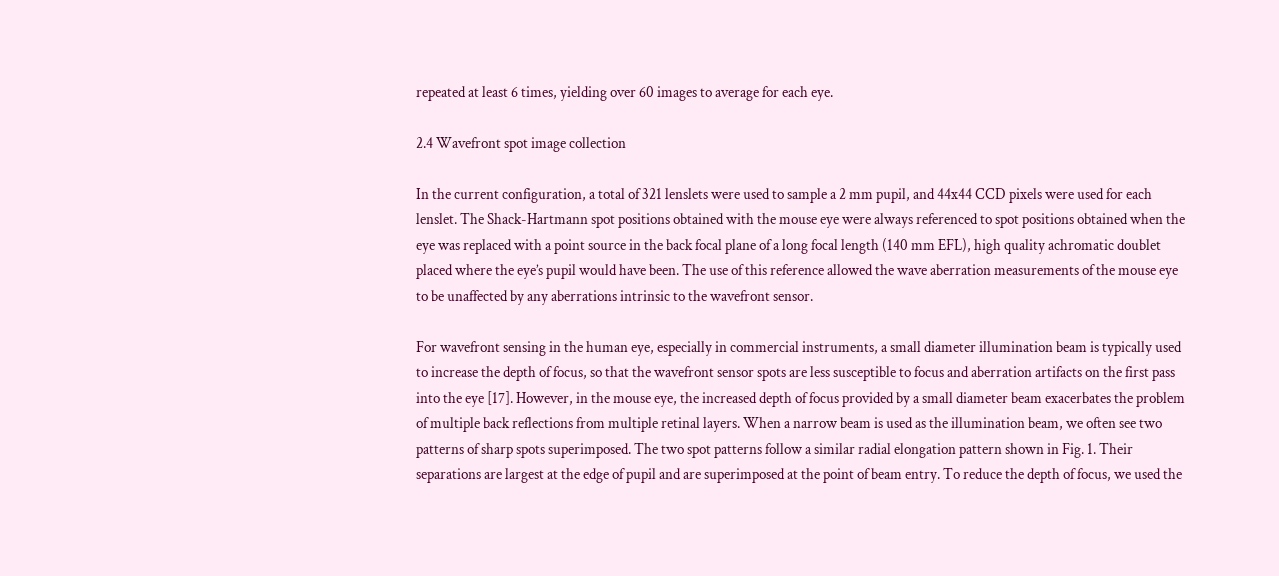repeated at least 6 times, yielding over 60 images to average for each eye.

2.4 Wavefront spot image collection

In the current configuration, a total of 321 lenslets were used to sample a 2 mm pupil, and 44x44 CCD pixels were used for each lenslet. The Shack-Hartmann spot positions obtained with the mouse eye were always referenced to spot positions obtained when the eye was replaced with a point source in the back focal plane of a long focal length (140 mm EFL), high quality achromatic doublet placed where the eye’s pupil would have been. The use of this reference allowed the wave aberration measurements of the mouse eye to be unaffected by any aberrations intrinsic to the wavefront sensor.

For wavefront sensing in the human eye, especially in commercial instruments, a small diameter illumination beam is typically used to increase the depth of focus, so that the wavefront sensor spots are less susceptible to focus and aberration artifacts on the first pass into the eye [17]. However, in the mouse eye, the increased depth of focus provided by a small diameter beam exacerbates the problem of multiple back reflections from multiple retinal layers. When a narrow beam is used as the illumination beam, we often see two patterns of sharp spots superimposed. The two spot patterns follow a similar radial elongation pattern shown in Fig. 1. Their separations are largest at the edge of pupil and are superimposed at the point of beam entry. To reduce the depth of focus, we used the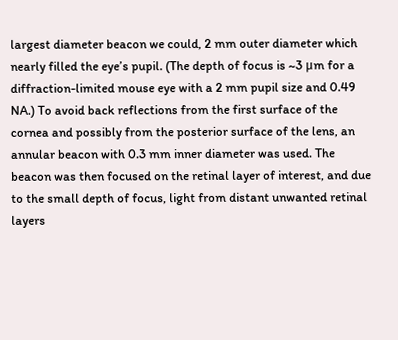largest diameter beacon we could, 2 mm outer diameter which nearly filled the eye’s pupil. (The depth of focus is ~3 μm for a diffraction-limited mouse eye with a 2 mm pupil size and 0.49 NA.) To avoid back reflections from the first surface of the cornea and possibly from the posterior surface of the lens, an annular beacon with 0.3 mm inner diameter was used. The beacon was then focused on the retinal layer of interest, and due to the small depth of focus, light from distant unwanted retinal layers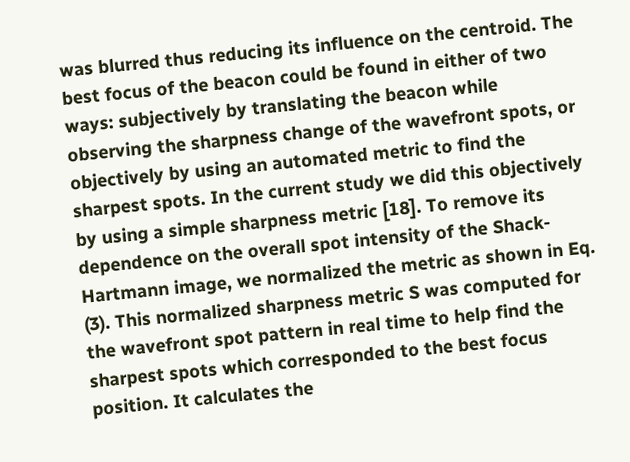was blurred thus reducing its influence on the centroid. The best focus of the beacon could be found in either of two ways: subjectively by translating the beacon while observing the sharpness change of the wavefront spots, or objectively by using an automated metric to find the sharpest spots. In the current study we did this objectively by using a simple sharpness metric [18]. To remove its dependence on the overall spot intensity of the Shack-Hartmann image, we normalized the metric as shown in Eq. (3). This normalized sharpness metric S was computed for the wavefront spot pattern in real time to help find the sharpest spots which corresponded to the best focus position. It calculates the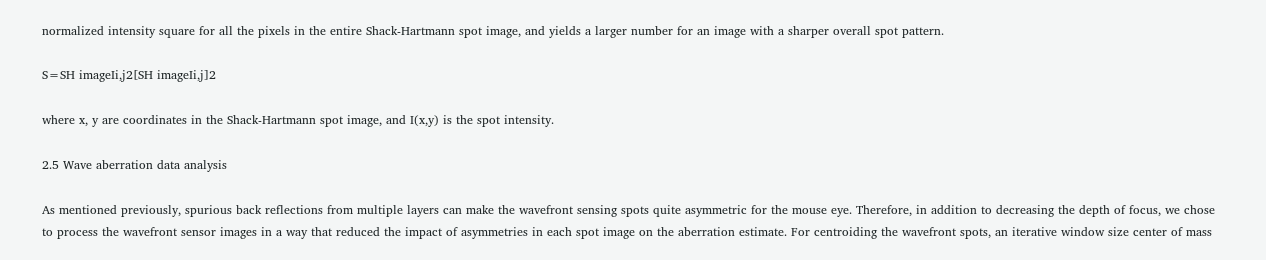normalized intensity square for all the pixels in the entire Shack-Hartmann spot image, and yields a larger number for an image with a sharper overall spot pattern.

S=SH imageIi,j2[SH imageIi,j]2

where x, y are coordinates in the Shack-Hartmann spot image, and I(x,y) is the spot intensity.

2.5 Wave aberration data analysis

As mentioned previously, spurious back reflections from multiple layers can make the wavefront sensing spots quite asymmetric for the mouse eye. Therefore, in addition to decreasing the depth of focus, we chose to process the wavefront sensor images in a way that reduced the impact of asymmetries in each spot image on the aberration estimate. For centroiding the wavefront spots, an iterative window size center of mass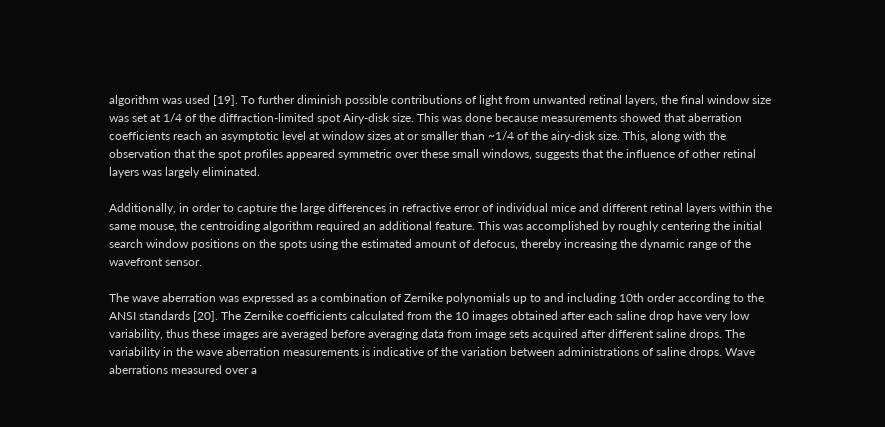algorithm was used [19]. To further diminish possible contributions of light from unwanted retinal layers, the final window size was set at 1/4 of the diffraction-limited spot Airy-disk size. This was done because measurements showed that aberration coefficients reach an asymptotic level at window sizes at or smaller than ~1/4 of the airy-disk size. This, along with the observation that the spot profiles appeared symmetric over these small windows, suggests that the influence of other retinal layers was largely eliminated.

Additionally, in order to capture the large differences in refractive error of individual mice and different retinal layers within the same mouse, the centroiding algorithm required an additional feature. This was accomplished by roughly centering the initial search window positions on the spots using the estimated amount of defocus, thereby increasing the dynamic range of the wavefront sensor.

The wave aberration was expressed as a combination of Zernike polynomials up to and including 10th order according to the ANSI standards [20]. The Zernike coefficients calculated from the 10 images obtained after each saline drop have very low variability, thus these images are averaged before averaging data from image sets acquired after different saline drops. The variability in the wave aberration measurements is indicative of the variation between administrations of saline drops. Wave aberrations measured over a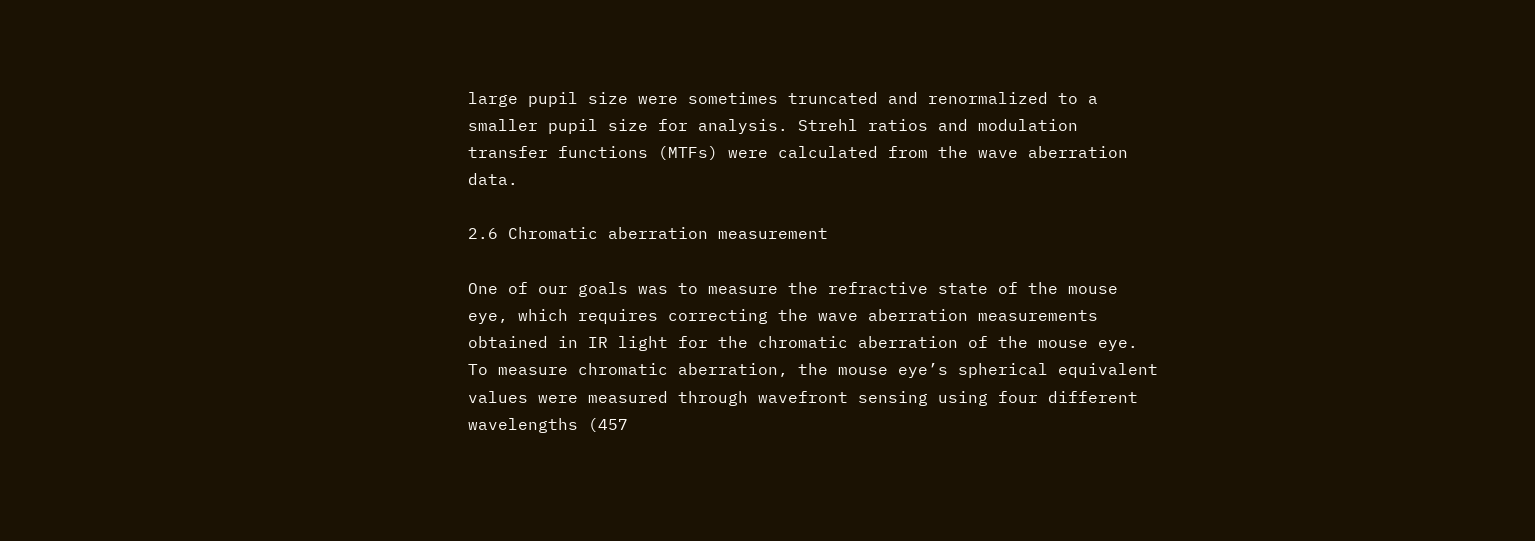large pupil size were sometimes truncated and renormalized to a smaller pupil size for analysis. Strehl ratios and modulation transfer functions (MTFs) were calculated from the wave aberration data.

2.6 Chromatic aberration measurement

One of our goals was to measure the refractive state of the mouse eye, which requires correcting the wave aberration measurements obtained in IR light for the chromatic aberration of the mouse eye. To measure chromatic aberration, the mouse eye’s spherical equivalent values were measured through wavefront sensing using four different wavelengths (457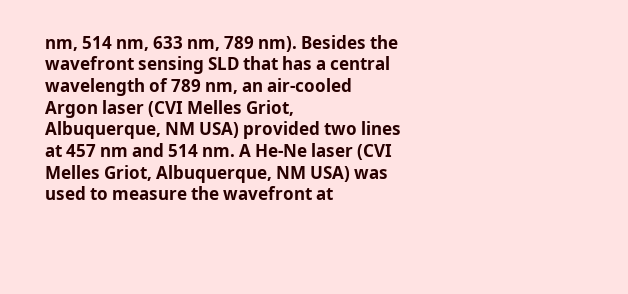nm, 514 nm, 633 nm, 789 nm). Besides the wavefront sensing SLD that has a central wavelength of 789 nm, an air-cooled Argon laser (CVI Melles Griot, Albuquerque, NM USA) provided two lines at 457 nm and 514 nm. A He-Ne laser (CVI Melles Griot, Albuquerque, NM USA) was used to measure the wavefront at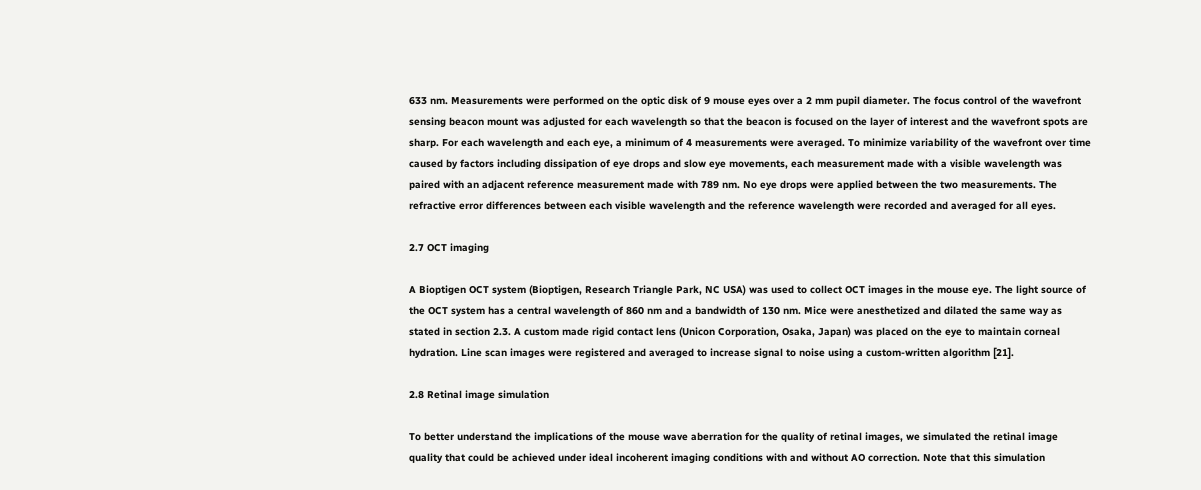633 nm. Measurements were performed on the optic disk of 9 mouse eyes over a 2 mm pupil diameter. The focus control of the wavefront sensing beacon mount was adjusted for each wavelength so that the beacon is focused on the layer of interest and the wavefront spots are sharp. For each wavelength and each eye, a minimum of 4 measurements were averaged. To minimize variability of the wavefront over time caused by factors including dissipation of eye drops and slow eye movements, each measurement made with a visible wavelength was paired with an adjacent reference measurement made with 789 nm. No eye drops were applied between the two measurements. The refractive error differences between each visible wavelength and the reference wavelength were recorded and averaged for all eyes.

2.7 OCT imaging

A Bioptigen OCT system (Bioptigen, Research Triangle Park, NC USA) was used to collect OCT images in the mouse eye. The light source of the OCT system has a central wavelength of 860 nm and a bandwidth of 130 nm. Mice were anesthetized and dilated the same way as stated in section 2.3. A custom made rigid contact lens (Unicon Corporation, Osaka, Japan) was placed on the eye to maintain corneal hydration. Line scan images were registered and averaged to increase signal to noise using a custom-written algorithm [21].

2.8 Retinal image simulation

To better understand the implications of the mouse wave aberration for the quality of retinal images, we simulated the retinal image quality that could be achieved under ideal incoherent imaging conditions with and without AO correction. Note that this simulation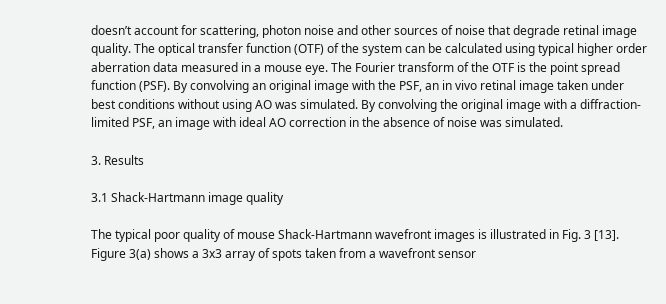doesn’t account for scattering, photon noise and other sources of noise that degrade retinal image quality. The optical transfer function (OTF) of the system can be calculated using typical higher order aberration data measured in a mouse eye. The Fourier transform of the OTF is the point spread function (PSF). By convolving an original image with the PSF, an in vivo retinal image taken under best conditions without using AO was simulated. By convolving the original image with a diffraction-limited PSF, an image with ideal AO correction in the absence of noise was simulated.

3. Results

3.1 Shack-Hartmann image quality

The typical poor quality of mouse Shack-Hartmann wavefront images is illustrated in Fig. 3 [13]. Figure 3(a) shows a 3x3 array of spots taken from a wavefront sensor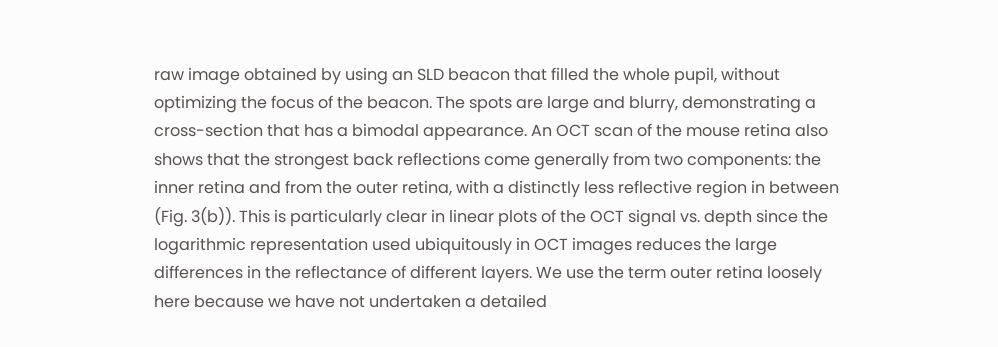raw image obtained by using an SLD beacon that filled the whole pupil, without optimizing the focus of the beacon. The spots are large and blurry, demonstrating a cross-section that has a bimodal appearance. An OCT scan of the mouse retina also shows that the strongest back reflections come generally from two components: the inner retina and from the outer retina, with a distinctly less reflective region in between (Fig. 3(b)). This is particularly clear in linear plots of the OCT signal vs. depth since the logarithmic representation used ubiquitously in OCT images reduces the large differences in the reflectance of different layers. We use the term outer retina loosely here because we have not undertaken a detailed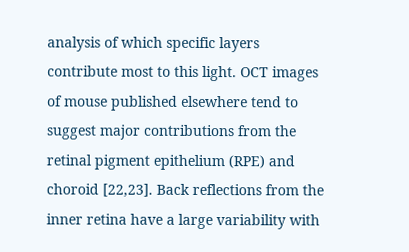analysis of which specific layers contribute most to this light. OCT images of mouse published elsewhere tend to suggest major contributions from the retinal pigment epithelium (RPE) and choroid [22,23]. Back reflections from the inner retina have a large variability with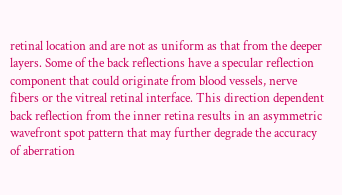retinal location and are not as uniform as that from the deeper layers. Some of the back reflections have a specular reflection component that could originate from blood vessels, nerve fibers or the vitreal retinal interface. This direction dependent back reflection from the inner retina results in an asymmetric wavefront spot pattern that may further degrade the accuracy of aberration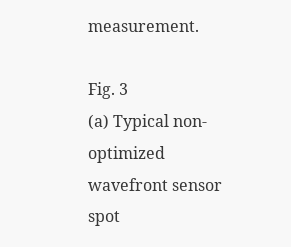measurement.

Fig. 3
(a) Typical non-optimized wavefront sensor spot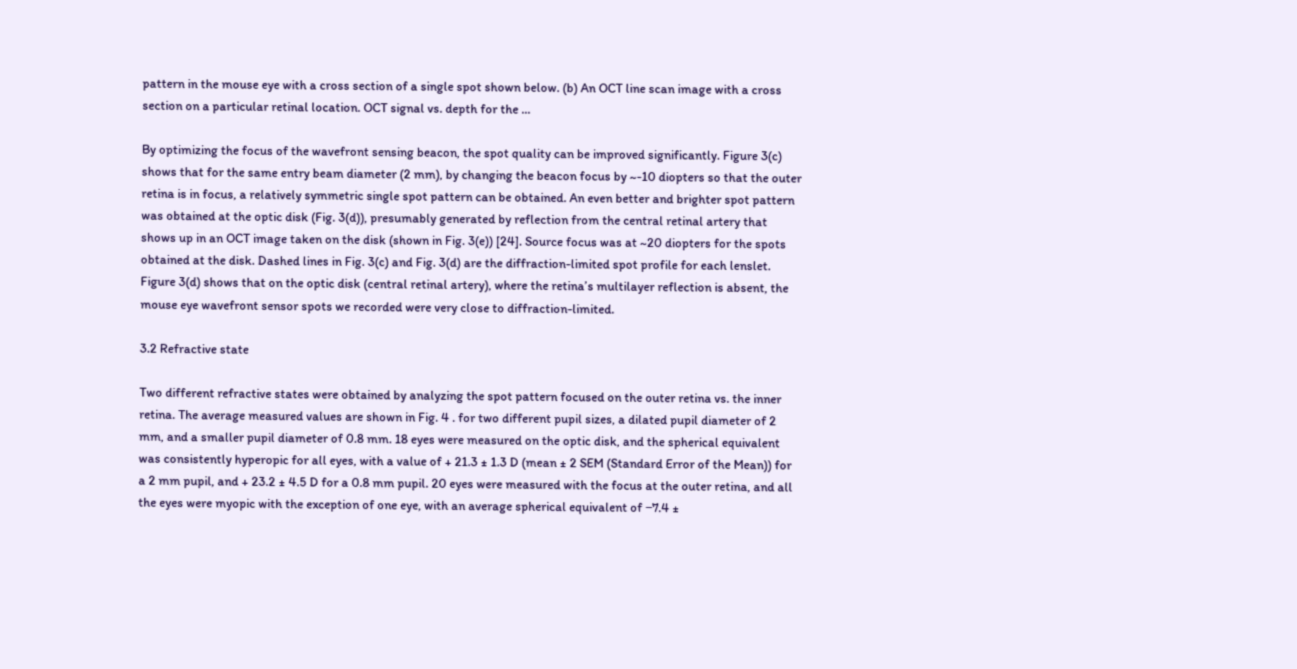pattern in the mouse eye with a cross section of a single spot shown below. (b) An OCT line scan image with a cross section on a particular retinal location. OCT signal vs. depth for the ...

By optimizing the focus of the wavefront sensing beacon, the spot quality can be improved significantly. Figure 3(c) shows that for the same entry beam diameter (2 mm), by changing the beacon focus by ~-10 diopters so that the outer retina is in focus, a relatively symmetric single spot pattern can be obtained. An even better and brighter spot pattern was obtained at the optic disk (Fig. 3(d)), presumably generated by reflection from the central retinal artery that shows up in an OCT image taken on the disk (shown in Fig. 3(e)) [24]. Source focus was at ~20 diopters for the spots obtained at the disk. Dashed lines in Fig. 3(c) and Fig. 3(d) are the diffraction-limited spot profile for each lenslet. Figure 3(d) shows that on the optic disk (central retinal artery), where the retina’s multilayer reflection is absent, the mouse eye wavefront sensor spots we recorded were very close to diffraction-limited.

3.2 Refractive state

Two different refractive states were obtained by analyzing the spot pattern focused on the outer retina vs. the inner retina. The average measured values are shown in Fig. 4 . for two different pupil sizes, a dilated pupil diameter of 2 mm, and a smaller pupil diameter of 0.8 mm. 18 eyes were measured on the optic disk, and the spherical equivalent was consistently hyperopic for all eyes, with a value of + 21.3 ± 1.3 D (mean ± 2 SEM (Standard Error of the Mean)) for a 2 mm pupil, and + 23.2 ± 4.5 D for a 0.8 mm pupil. 20 eyes were measured with the focus at the outer retina, and all the eyes were myopic with the exception of one eye, with an average spherical equivalent of −7.4 ±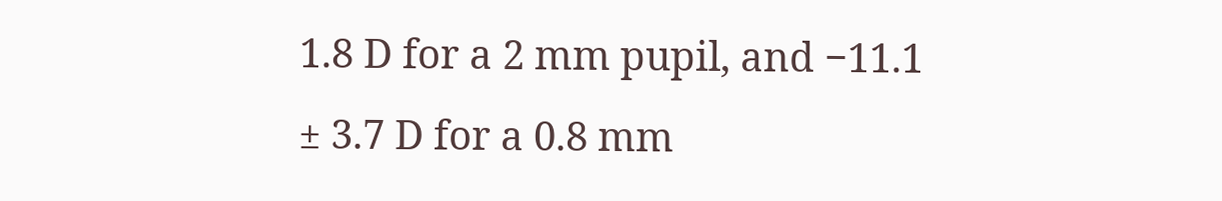1.8 D for a 2 mm pupil, and −11.1 ± 3.7 D for a 0.8 mm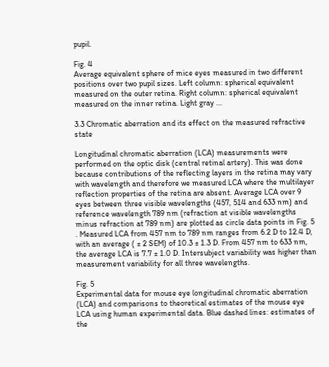pupil.

Fig. 4
Average equivalent sphere of mice eyes measured in two different positions over two pupil sizes. Left column: spherical equivalent measured on the outer retina. Right column: spherical equivalent measured on the inner retina. Light gray ...

3.3 Chromatic aberration and its effect on the measured refractive state

Longitudinal chromatic aberration (LCA) measurements were performed on the optic disk (central retinal artery). This was done because contributions of the reflecting layers in the retina may vary with wavelength and therefore we measured LCA where the multilayer reflection properties of the retina are absent. Average LCA over 9 eyes between three visible wavelengths (457, 514 and 633 nm) and reference wavelength 789 nm (refraction at visible wavelengths minus refraction at 789 nm) are plotted as circle data points in Fig. 5 . Measured LCA from 457 nm to 789 nm ranges from 6.2 D to 12.4 D, with an average ( ± 2 SEM) of 10.3 ± 1.3 D. From 457 nm to 633 nm, the average LCA is 7.7 ± 1.0 D. Intersubject variability was higher than measurement variability for all three wavelengths.

Fig. 5
Experimental data for mouse eye longitudinal chromatic aberration (LCA) and comparisons to theoretical estimates of the mouse eye LCA using human experimental data. Blue dashed lines: estimates of the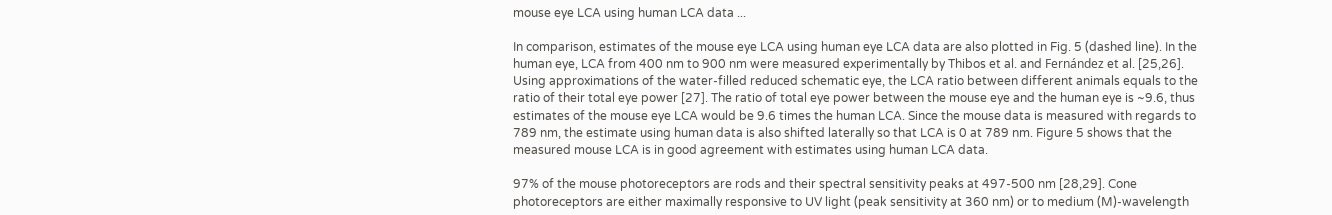mouse eye LCA using human LCA data ...

In comparison, estimates of the mouse eye LCA using human eye LCA data are also plotted in Fig. 5 (dashed line). In the human eye, LCA from 400 nm to 900 nm were measured experimentally by Thibos et al. and Fernández et al. [25,26]. Using approximations of the water-filled reduced schematic eye, the LCA ratio between different animals equals to the ratio of their total eye power [27]. The ratio of total eye power between the mouse eye and the human eye is ~9.6, thus estimates of the mouse eye LCA would be 9.6 times the human LCA. Since the mouse data is measured with regards to 789 nm, the estimate using human data is also shifted laterally so that LCA is 0 at 789 nm. Figure 5 shows that the measured mouse LCA is in good agreement with estimates using human LCA data.

97% of the mouse photoreceptors are rods and their spectral sensitivity peaks at 497-500 nm [28,29]. Cone photoreceptors are either maximally responsive to UV light (peak sensitivity at 360 nm) or to medium (M)-wavelength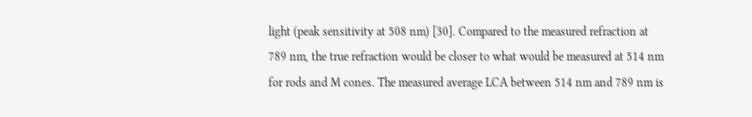light (peak sensitivity at 508 nm) [30]. Compared to the measured refraction at 789 nm, the true refraction would be closer to what would be measured at 514 nm for rods and M cones. The measured average LCA between 514 nm and 789 nm is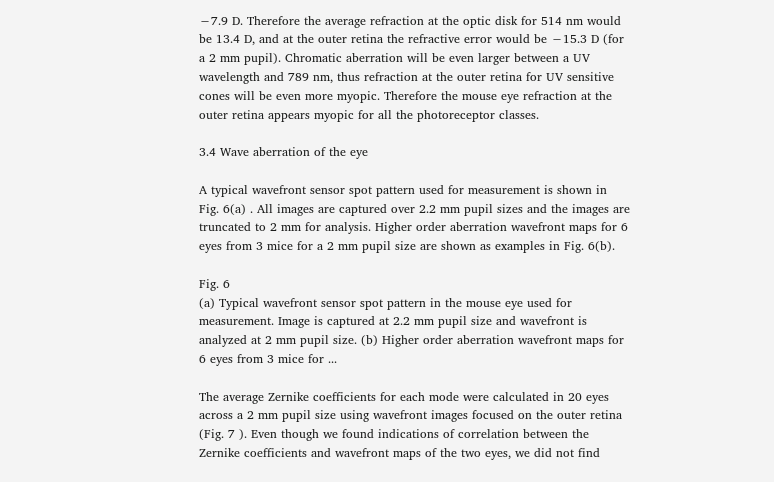−7.9 D. Therefore the average refraction at the optic disk for 514 nm would be 13.4 D, and at the outer retina the refractive error would be −15.3 D (for a 2 mm pupil). Chromatic aberration will be even larger between a UV wavelength and 789 nm, thus refraction at the outer retina for UV sensitive cones will be even more myopic. Therefore the mouse eye refraction at the outer retina appears myopic for all the photoreceptor classes.

3.4 Wave aberration of the eye

A typical wavefront sensor spot pattern used for measurement is shown in Fig. 6(a) . All images are captured over 2.2 mm pupil sizes and the images are truncated to 2 mm for analysis. Higher order aberration wavefront maps for 6 eyes from 3 mice for a 2 mm pupil size are shown as examples in Fig. 6(b).

Fig. 6
(a) Typical wavefront sensor spot pattern in the mouse eye used for measurement. Image is captured at 2.2 mm pupil size and wavefront is analyzed at 2 mm pupil size. (b) Higher order aberration wavefront maps for 6 eyes from 3 mice for ...

The average Zernike coefficients for each mode were calculated in 20 eyes across a 2 mm pupil size using wavefront images focused on the outer retina (Fig. 7 ). Even though we found indications of correlation between the Zernike coefficients and wavefront maps of the two eyes, we did not find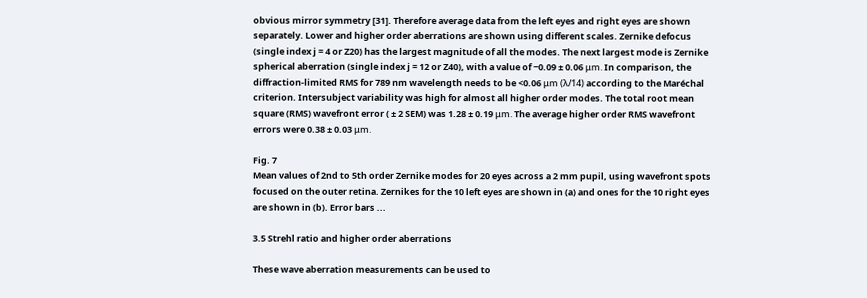obvious mirror symmetry [31]. Therefore average data from the left eyes and right eyes are shown separately. Lower and higher order aberrations are shown using different scales. Zernike defocus (single index j = 4 or Z20) has the largest magnitude of all the modes. The next largest mode is Zernike spherical aberration (single index j = 12 or Z40), with a value of −0.09 ± 0.06 μm. In comparison, the diffraction-limited RMS for 789 nm wavelength needs to be <0.06 μm (λ/14) according to the Maréchal criterion. Intersubject variability was high for almost all higher order modes. The total root mean square (RMS) wavefront error ( ± 2 SEM) was 1.28 ± 0.19 μm. The average higher order RMS wavefront errors were 0.38 ± 0.03 μm.

Fig. 7
Mean values of 2nd to 5th order Zernike modes for 20 eyes across a 2 mm pupil, using wavefront spots focused on the outer retina. Zernikes for the 10 left eyes are shown in (a) and ones for the 10 right eyes are shown in (b). Error bars ...

3.5 Strehl ratio and higher order aberrations

These wave aberration measurements can be used to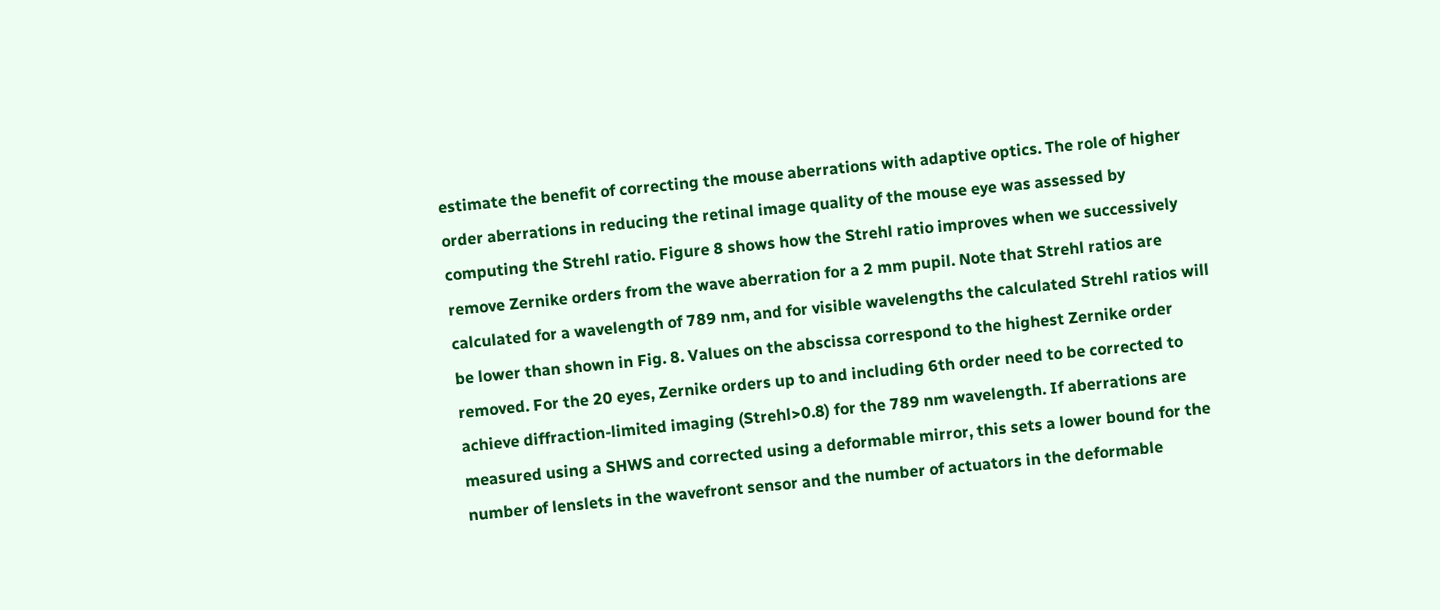estimate the benefit of correcting the mouse aberrations with adaptive optics. The role of higher order aberrations in reducing the retinal image quality of the mouse eye was assessed by computing the Strehl ratio. Figure 8 shows how the Strehl ratio improves when we successively remove Zernike orders from the wave aberration for a 2 mm pupil. Note that Strehl ratios are calculated for a wavelength of 789 nm, and for visible wavelengths the calculated Strehl ratios will be lower than shown in Fig. 8. Values on the abscissa correspond to the highest Zernike order removed. For the 20 eyes, Zernike orders up to and including 6th order need to be corrected to achieve diffraction-limited imaging (Strehl>0.8) for the 789 nm wavelength. If aberrations are measured using a SHWS and corrected using a deformable mirror, this sets a lower bound for the number of lenslets in the wavefront sensor and the number of actuators in the deformable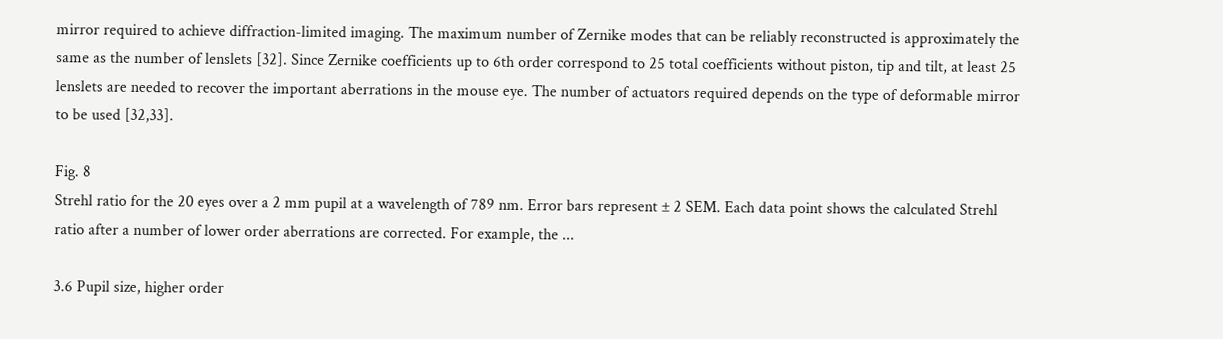mirror required to achieve diffraction-limited imaging. The maximum number of Zernike modes that can be reliably reconstructed is approximately the same as the number of lenslets [32]. Since Zernike coefficients up to 6th order correspond to 25 total coefficients without piston, tip and tilt, at least 25 lenslets are needed to recover the important aberrations in the mouse eye. The number of actuators required depends on the type of deformable mirror to be used [32,33].

Fig. 8
Strehl ratio for the 20 eyes over a 2 mm pupil at a wavelength of 789 nm. Error bars represent ± 2 SEM. Each data point shows the calculated Strehl ratio after a number of lower order aberrations are corrected. For example, the ...

3.6 Pupil size, higher order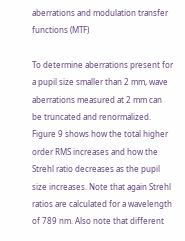aberrations and modulation transfer functions (MTF)

To determine aberrations present for a pupil size smaller than 2 mm, wave aberrations measured at 2 mm can be truncated and renormalized. Figure 9 shows how the total higher order RMS increases and how the Strehl ratio decreases as the pupil size increases. Note that again Strehl ratios are calculated for a wavelength of 789 nm. Also note that different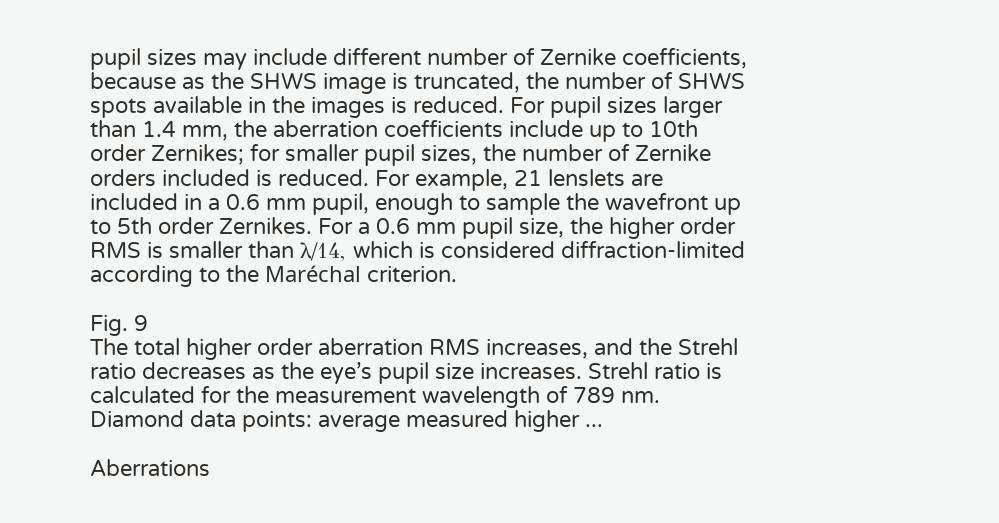pupil sizes may include different number of Zernike coefficients, because as the SHWS image is truncated, the number of SHWS spots available in the images is reduced. For pupil sizes larger than 1.4 mm, the aberration coefficients include up to 10th order Zernikes; for smaller pupil sizes, the number of Zernike orders included is reduced. For example, 21 lenslets are included in a 0.6 mm pupil, enough to sample the wavefront up to 5th order Zernikes. For a 0.6 mm pupil size, the higher order RMS is smaller than λ/14, which is considered diffraction-limited according to the Maréchal criterion.

Fig. 9
The total higher order aberration RMS increases, and the Strehl ratio decreases as the eye’s pupil size increases. Strehl ratio is calculated for the measurement wavelength of 789 nm. Diamond data points: average measured higher ...

Aberrations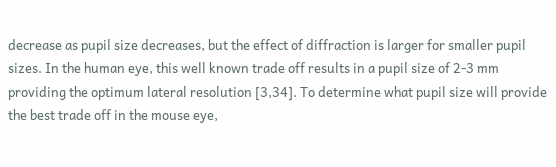decrease as pupil size decreases, but the effect of diffraction is larger for smaller pupil sizes. In the human eye, this well known trade off results in a pupil size of 2-3 mm providing the optimum lateral resolution [3,34]. To determine what pupil size will provide the best trade off in the mouse eye,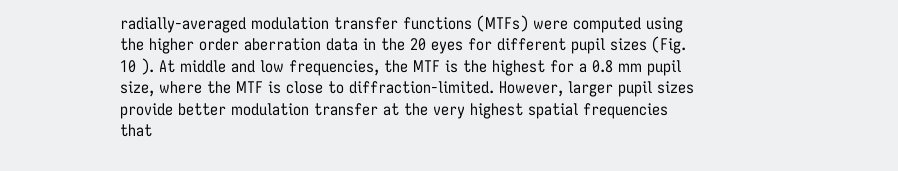radially-averaged modulation transfer functions (MTFs) were computed using the higher order aberration data in the 20 eyes for different pupil sizes (Fig. 10 ). At middle and low frequencies, the MTF is the highest for a 0.8 mm pupil size, where the MTF is close to diffraction-limited. However, larger pupil sizes provide better modulation transfer at the very highest spatial frequencies that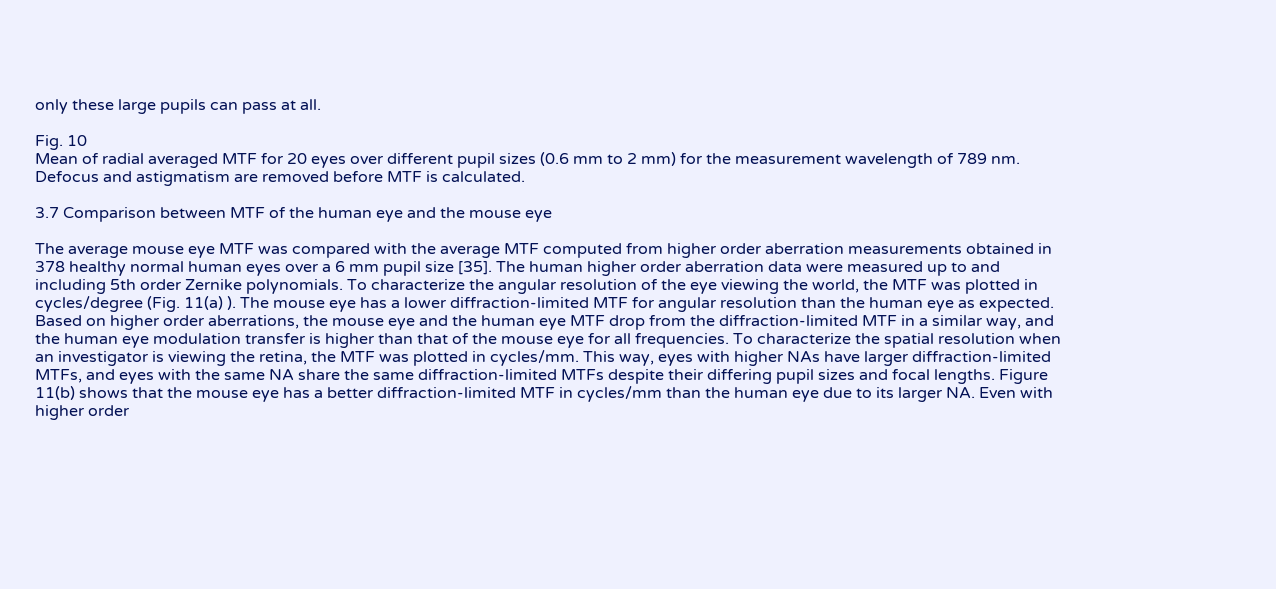only these large pupils can pass at all.

Fig. 10
Mean of radial averaged MTF for 20 eyes over different pupil sizes (0.6 mm to 2 mm) for the measurement wavelength of 789 nm. Defocus and astigmatism are removed before MTF is calculated.

3.7 Comparison between MTF of the human eye and the mouse eye

The average mouse eye MTF was compared with the average MTF computed from higher order aberration measurements obtained in 378 healthy normal human eyes over a 6 mm pupil size [35]. The human higher order aberration data were measured up to and including 5th order Zernike polynomials. To characterize the angular resolution of the eye viewing the world, the MTF was plotted in cycles/degree (Fig. 11(a) ). The mouse eye has a lower diffraction-limited MTF for angular resolution than the human eye as expected. Based on higher order aberrations, the mouse eye and the human eye MTF drop from the diffraction-limited MTF in a similar way, and the human eye modulation transfer is higher than that of the mouse eye for all frequencies. To characterize the spatial resolution when an investigator is viewing the retina, the MTF was plotted in cycles/mm. This way, eyes with higher NAs have larger diffraction-limited MTFs, and eyes with the same NA share the same diffraction-limited MTFs despite their differing pupil sizes and focal lengths. Figure 11(b) shows that the mouse eye has a better diffraction-limited MTF in cycles/mm than the human eye due to its larger NA. Even with higher order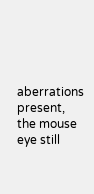aberrations present, the mouse eye still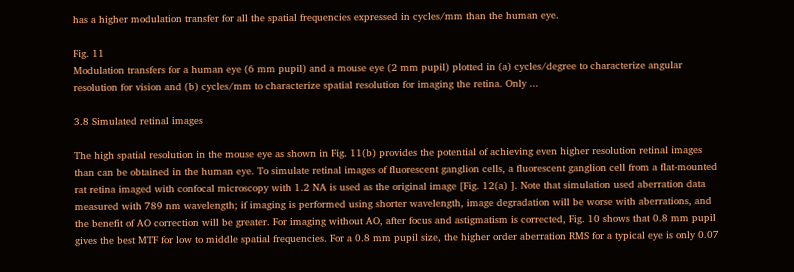has a higher modulation transfer for all the spatial frequencies expressed in cycles/mm than the human eye.

Fig. 11
Modulation transfers for a human eye (6 mm pupil) and a mouse eye (2 mm pupil) plotted in (a) cycles/degree to characterize angular resolution for vision and (b) cycles/mm to characterize spatial resolution for imaging the retina. Only ...

3.8 Simulated retinal images

The high spatial resolution in the mouse eye as shown in Fig. 11(b) provides the potential of achieving even higher resolution retinal images than can be obtained in the human eye. To simulate retinal images of fluorescent ganglion cells, a fluorescent ganglion cell from a flat-mounted rat retina imaged with confocal microscopy with 1.2 NA is used as the original image [Fig. 12(a) ]. Note that simulation used aberration data measured with 789 nm wavelength; if imaging is performed using shorter wavelength, image degradation will be worse with aberrations, and the benefit of AO correction will be greater. For imaging without AO, after focus and astigmatism is corrected, Fig. 10 shows that 0.8 mm pupil gives the best MTF for low to middle spatial frequencies. For a 0.8 mm pupil size, the higher order aberration RMS for a typical eye is only 0.07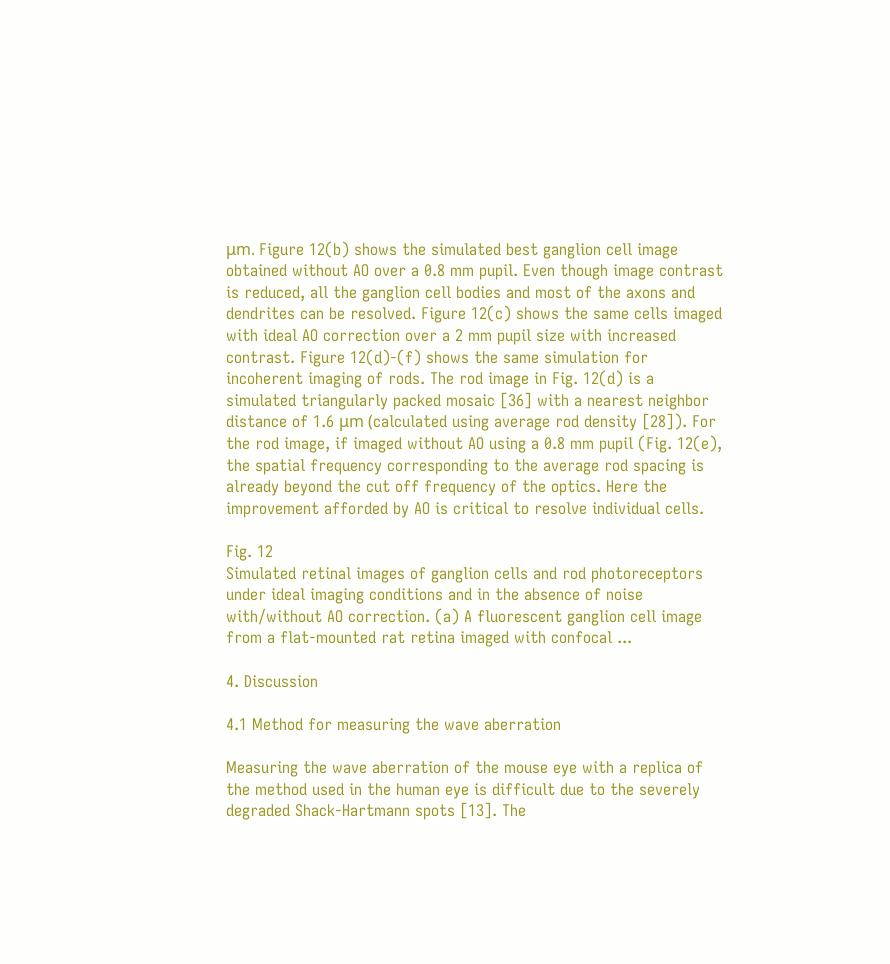μm. Figure 12(b) shows the simulated best ganglion cell image obtained without AO over a 0.8 mm pupil. Even though image contrast is reduced, all the ganglion cell bodies and most of the axons and dendrites can be resolved. Figure 12(c) shows the same cells imaged with ideal AO correction over a 2 mm pupil size with increased contrast. Figure 12(d)-(f) shows the same simulation for incoherent imaging of rods. The rod image in Fig. 12(d) is a simulated triangularly packed mosaic [36] with a nearest neighbor distance of 1.6 μm (calculated using average rod density [28]). For the rod image, if imaged without AO using a 0.8 mm pupil (Fig. 12(e), the spatial frequency corresponding to the average rod spacing is already beyond the cut off frequency of the optics. Here the improvement afforded by AO is critical to resolve individual cells.

Fig. 12
Simulated retinal images of ganglion cells and rod photoreceptors under ideal imaging conditions and in the absence of noise with/without AO correction. (a) A fluorescent ganglion cell image from a flat-mounted rat retina imaged with confocal ...

4. Discussion

4.1 Method for measuring the wave aberration

Measuring the wave aberration of the mouse eye with a replica of the method used in the human eye is difficult due to the severely degraded Shack-Hartmann spots [13]. The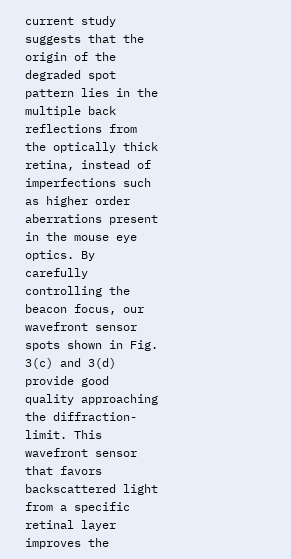current study suggests that the origin of the degraded spot pattern lies in the multiple back reflections from the optically thick retina, instead of imperfections such as higher order aberrations present in the mouse eye optics. By carefully controlling the beacon focus, our wavefront sensor spots shown in Fig. 3(c) and 3(d) provide good quality approaching the diffraction-limit. This wavefront sensor that favors backscattered light from a specific retinal layer improves the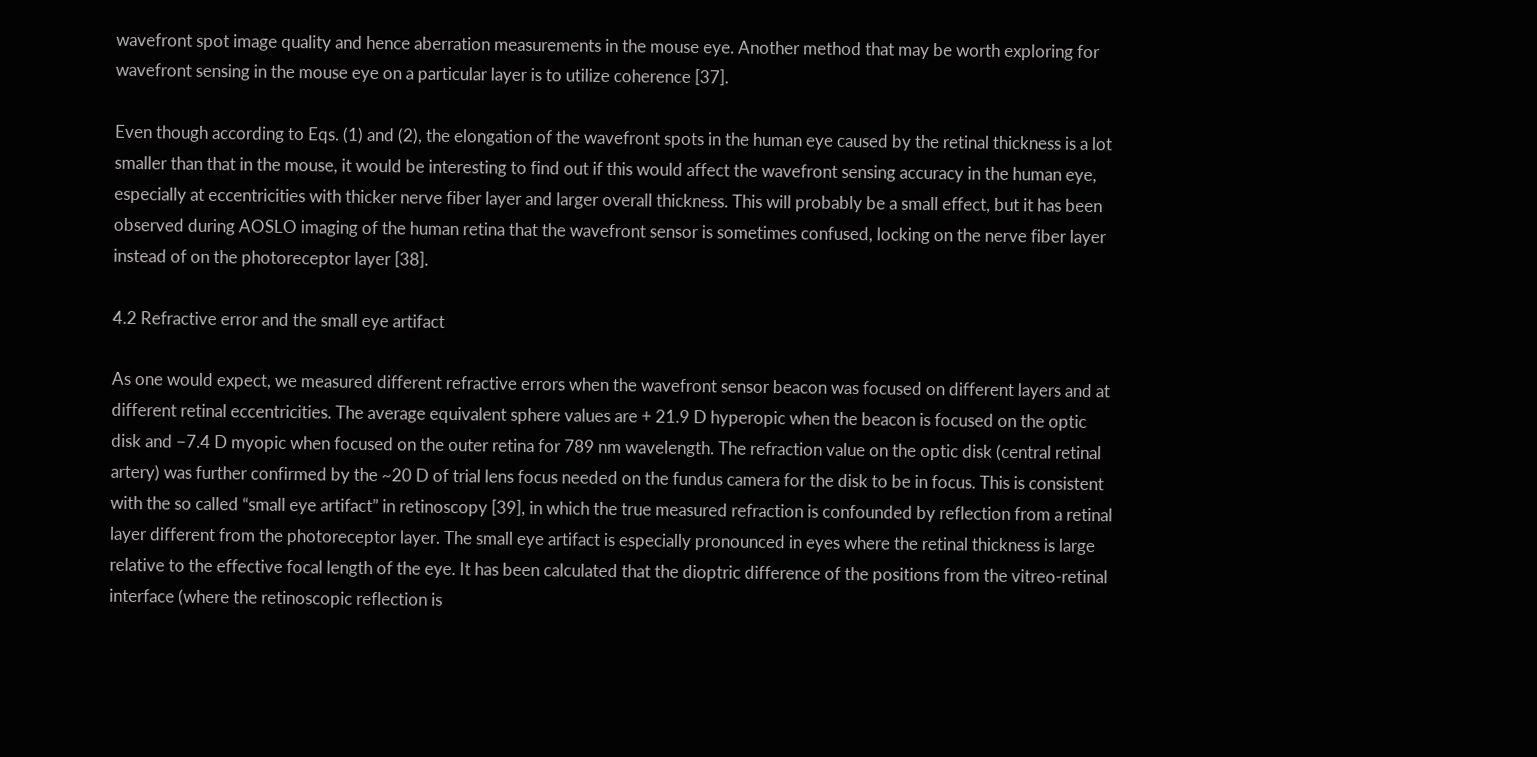wavefront spot image quality and hence aberration measurements in the mouse eye. Another method that may be worth exploring for wavefront sensing in the mouse eye on a particular layer is to utilize coherence [37].

Even though according to Eqs. (1) and (2), the elongation of the wavefront spots in the human eye caused by the retinal thickness is a lot smaller than that in the mouse, it would be interesting to find out if this would affect the wavefront sensing accuracy in the human eye, especially at eccentricities with thicker nerve fiber layer and larger overall thickness. This will probably be a small effect, but it has been observed during AOSLO imaging of the human retina that the wavefront sensor is sometimes confused, locking on the nerve fiber layer instead of on the photoreceptor layer [38].

4.2 Refractive error and the small eye artifact

As one would expect, we measured different refractive errors when the wavefront sensor beacon was focused on different layers and at different retinal eccentricities. The average equivalent sphere values are + 21.9 D hyperopic when the beacon is focused on the optic disk and −7.4 D myopic when focused on the outer retina for 789 nm wavelength. The refraction value on the optic disk (central retinal artery) was further confirmed by the ~20 D of trial lens focus needed on the fundus camera for the disk to be in focus. This is consistent with the so called “small eye artifact” in retinoscopy [39], in which the true measured refraction is confounded by reflection from a retinal layer different from the photoreceptor layer. The small eye artifact is especially pronounced in eyes where the retinal thickness is large relative to the effective focal length of the eye. It has been calculated that the dioptric difference of the positions from the vitreo-retinal interface (where the retinoscopic reflection is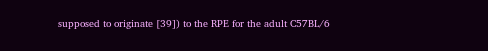supposed to originate [39]) to the RPE for the adult C57BL/6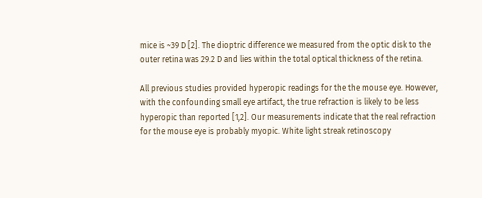mice is ~39 D [2]. The dioptric difference we measured from the optic disk to the outer retina was 29.2 D and lies within the total optical thickness of the retina.

All previous studies provided hyperopic readings for the the mouse eye. However, with the confounding small eye artifact, the true refraction is likely to be less hyperopic than reported [1,2]. Our measurements indicate that the real refraction for the mouse eye is probably myopic. White light streak retinoscopy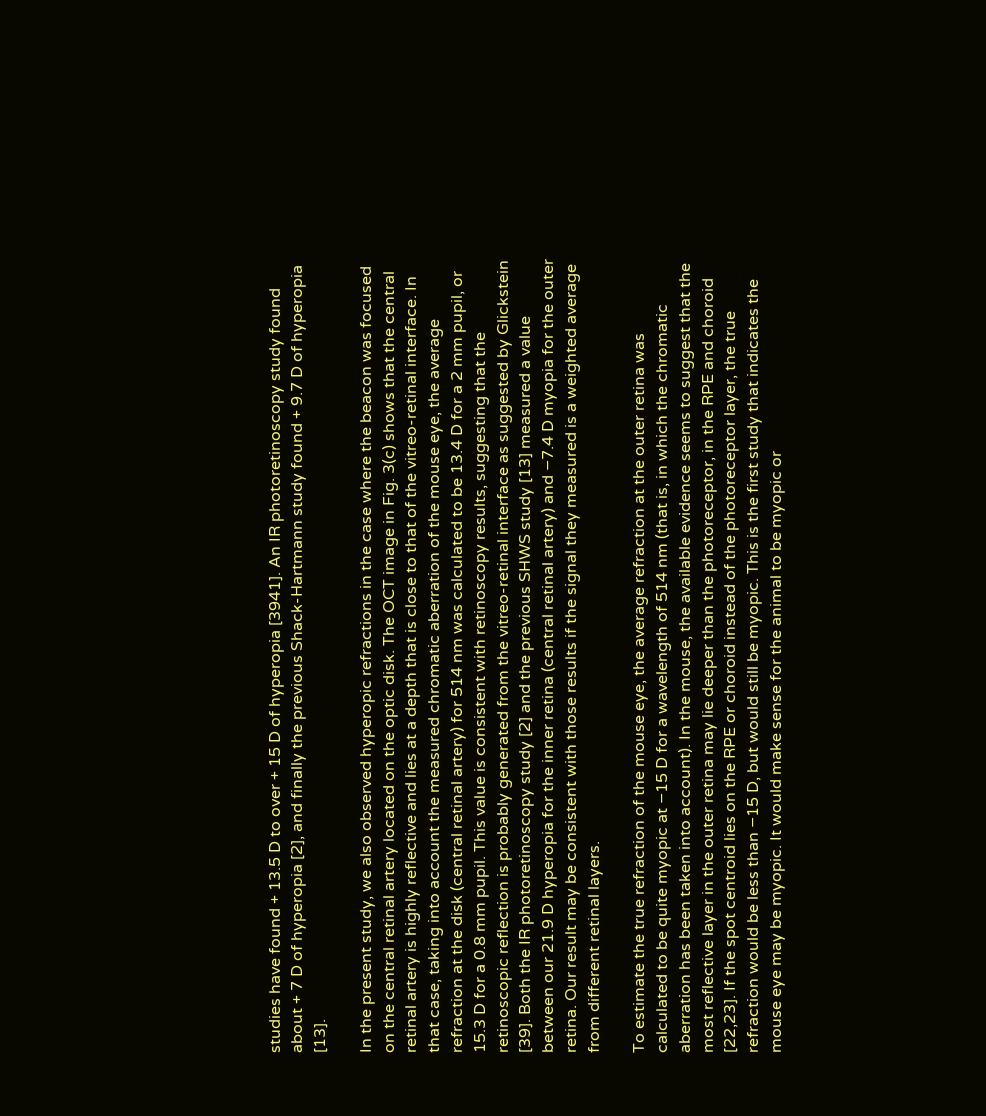studies have found + 13.5 D to over + 15 D of hyperopia [3941]. An IR photoretinoscopy study found about + 7 D of hyperopia [2], and finally the previous Shack-Hartmann study found + 9.7 D of hyperopia [13].

In the present study, we also observed hyperopic refractions in the case where the beacon was focused on the central retinal artery located on the optic disk. The OCT image in Fig. 3(c) shows that the central retinal artery is highly reflective and lies at a depth that is close to that of the vitreo-retinal interface. In that case, taking into account the measured chromatic aberration of the mouse eye, the average refraction at the disk (central retinal artery) for 514 nm was calculated to be 13.4 D for a 2 mm pupil, or 15.3 D for a 0.8 mm pupil. This value is consistent with retinoscopy results, suggesting that the retinoscopic reflection is probably generated from the vitreo-retinal interface as suggested by Glickstein [39]. Both the IR photoretinoscopy study [2] and the previous SHWS study [13] measured a value between our 21.9 D hyperopia for the inner retina (central retinal artery) and −7.4 D myopia for the outer retina. Our result may be consistent with those results if the signal they measured is a weighted average from different retinal layers.

To estimate the true refraction of the mouse eye, the average refraction at the outer retina was calculated to be quite myopic at −15 D for a wavelength of 514 nm (that is, in which the chromatic aberration has been taken into account). In the mouse, the available evidence seems to suggest that the most reflective layer in the outer retina may lie deeper than the photoreceptor, in the RPE and choroid [22,23]. If the spot centroid lies on the RPE or choroid instead of the photoreceptor layer, the true refraction would be less than −15 D, but would still be myopic. This is the first study that indicates the mouse eye may be myopic. It would make sense for the animal to be myopic or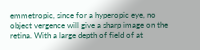emmetropic, since for a hyperopic eye, no object vergence will give a sharp image on the retina. With a large depth of field of at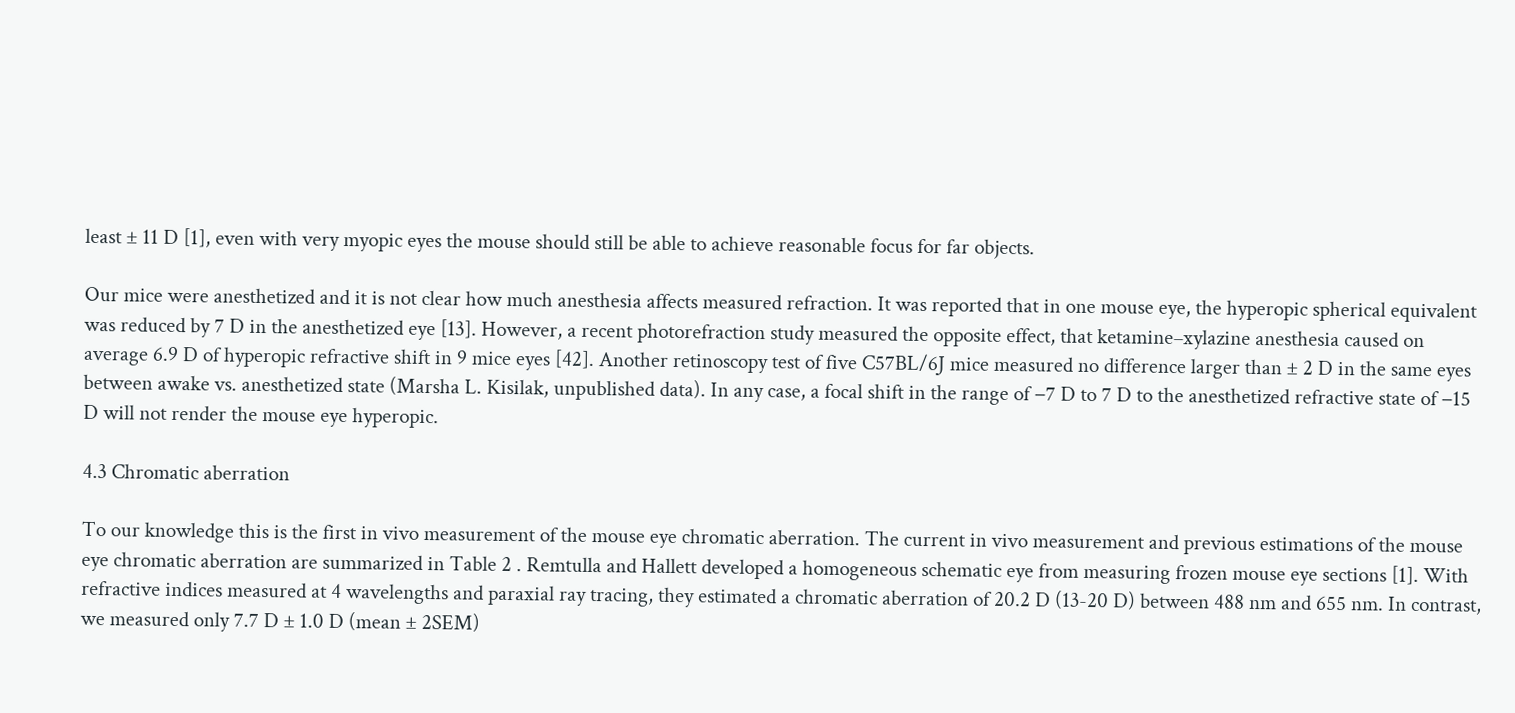least ± 11 D [1], even with very myopic eyes the mouse should still be able to achieve reasonable focus for far objects.

Our mice were anesthetized and it is not clear how much anesthesia affects measured refraction. It was reported that in one mouse eye, the hyperopic spherical equivalent was reduced by 7 D in the anesthetized eye [13]. However, a recent photorefraction study measured the opposite effect, that ketamine–xylazine anesthesia caused on average 6.9 D of hyperopic refractive shift in 9 mice eyes [42]. Another retinoscopy test of five C57BL/6J mice measured no difference larger than ± 2 D in the same eyes between awake vs. anesthetized state (Marsha L. Kisilak, unpublished data). In any case, a focal shift in the range of −7 D to 7 D to the anesthetized refractive state of −15 D will not render the mouse eye hyperopic.

4.3 Chromatic aberration

To our knowledge this is the first in vivo measurement of the mouse eye chromatic aberration. The current in vivo measurement and previous estimations of the mouse eye chromatic aberration are summarized in Table 2 . Remtulla and Hallett developed a homogeneous schematic eye from measuring frozen mouse eye sections [1]. With refractive indices measured at 4 wavelengths and paraxial ray tracing, they estimated a chromatic aberration of 20.2 D (13-20 D) between 488 nm and 655 nm. In contrast, we measured only 7.7 D ± 1.0 D (mean ± 2SEM)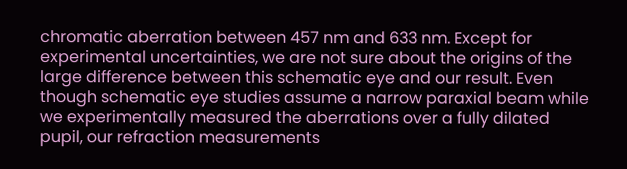chromatic aberration between 457 nm and 633 nm. Except for experimental uncertainties, we are not sure about the origins of the large difference between this schematic eye and our result. Even though schematic eye studies assume a narrow paraxial beam while we experimentally measured the aberrations over a fully dilated pupil, our refraction measurements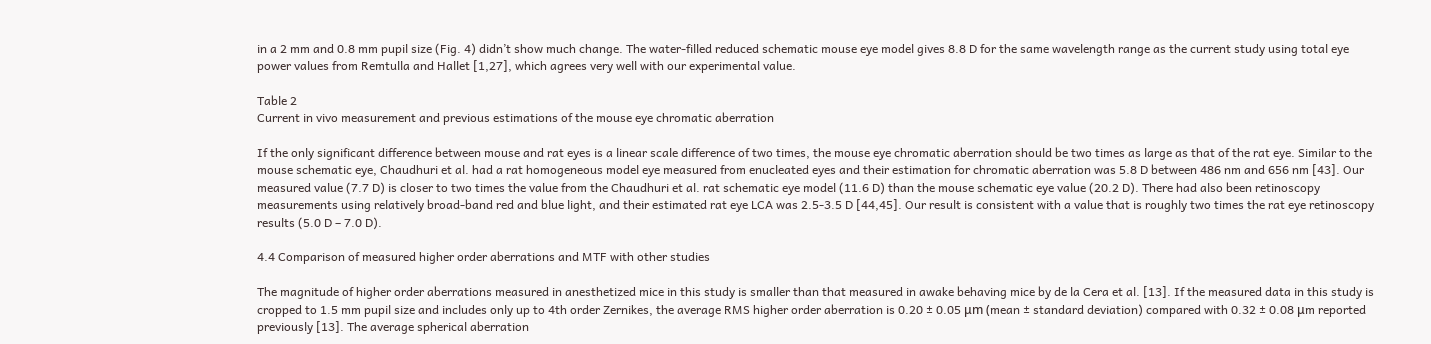in a 2 mm and 0.8 mm pupil size (Fig. 4) didn’t show much change. The water-filled reduced schematic mouse eye model gives 8.8 D for the same wavelength range as the current study using total eye power values from Remtulla and Hallet [1,27], which agrees very well with our experimental value.

Table 2
Current in vivo measurement and previous estimations of the mouse eye chromatic aberration

If the only significant difference between mouse and rat eyes is a linear scale difference of two times, the mouse eye chromatic aberration should be two times as large as that of the rat eye. Similar to the mouse schematic eye, Chaudhuri et al. had a rat homogeneous model eye measured from enucleated eyes and their estimation for chromatic aberration was 5.8 D between 486 nm and 656 nm [43]. Our measured value (7.7 D) is closer to two times the value from the Chaudhuri et al. rat schematic eye model (11.6 D) than the mouse schematic eye value (20.2 D). There had also been retinoscopy measurements using relatively broad-band red and blue light, and their estimated rat eye LCA was 2.5-3.5 D [44,45]. Our result is consistent with a value that is roughly two times the rat eye retinoscopy results (5.0 D – 7.0 D).

4.4 Comparison of measured higher order aberrations and MTF with other studies

The magnitude of higher order aberrations measured in anesthetized mice in this study is smaller than that measured in awake behaving mice by de la Cera et al. [13]. If the measured data in this study is cropped to 1.5 mm pupil size and includes only up to 4th order Zernikes, the average RMS higher order aberration is 0.20 ± 0.05 μm (mean ± standard deviation) compared with 0.32 ± 0.08 μm reported previously [13]. The average spherical aberration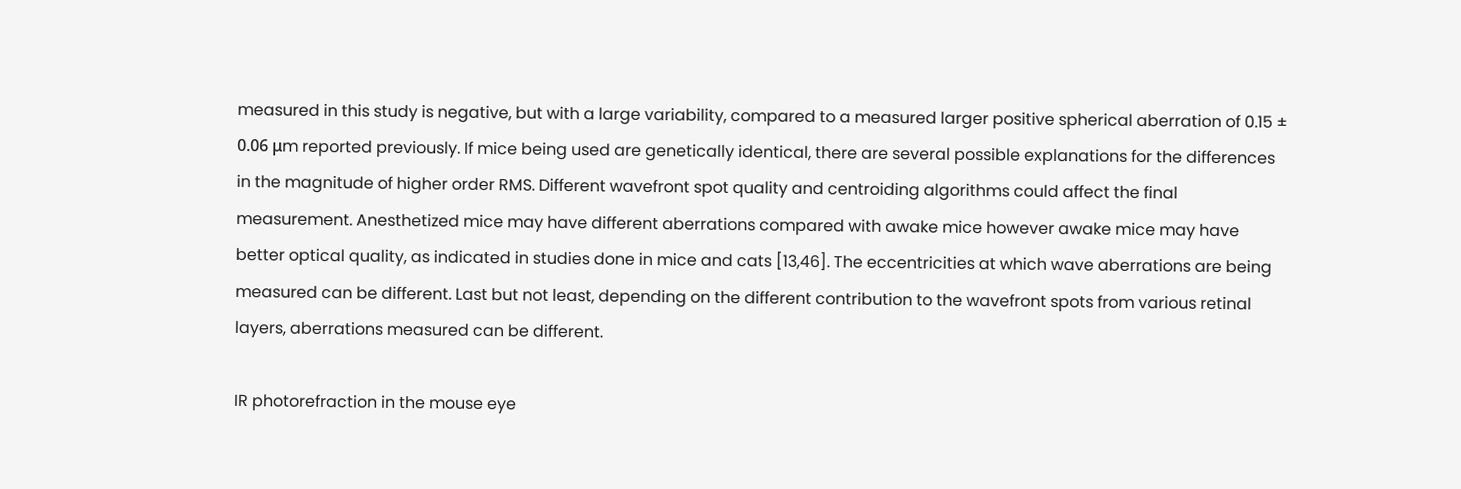measured in this study is negative, but with a large variability, compared to a measured larger positive spherical aberration of 0.15 ± 0.06 μm reported previously. If mice being used are genetically identical, there are several possible explanations for the differences in the magnitude of higher order RMS. Different wavefront spot quality and centroiding algorithms could affect the final measurement. Anesthetized mice may have different aberrations compared with awake mice however awake mice may have better optical quality, as indicated in studies done in mice and cats [13,46]. The eccentricities at which wave aberrations are being measured can be different. Last but not least, depending on the different contribution to the wavefront spots from various retinal layers, aberrations measured can be different.

IR photorefraction in the mouse eye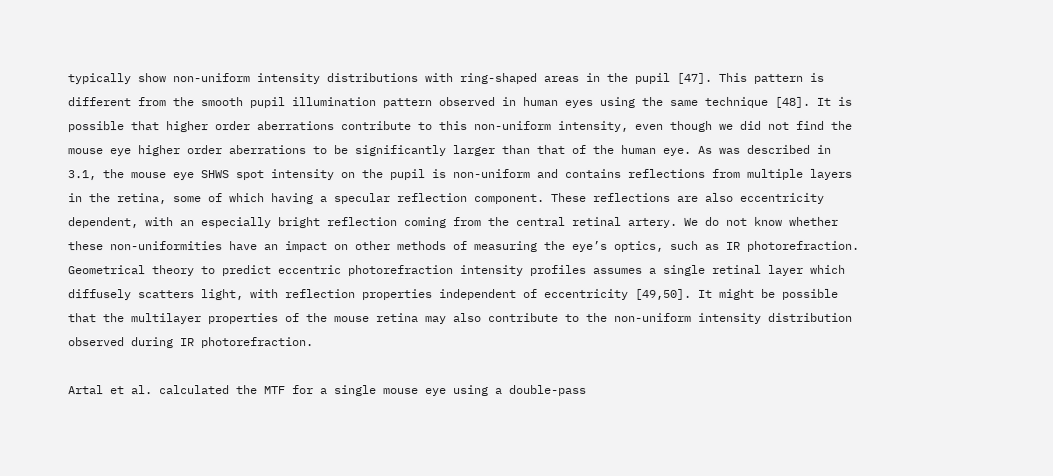typically show non-uniform intensity distributions with ring-shaped areas in the pupil [47]. This pattern is different from the smooth pupil illumination pattern observed in human eyes using the same technique [48]. It is possible that higher order aberrations contribute to this non-uniform intensity, even though we did not find the mouse eye higher order aberrations to be significantly larger than that of the human eye. As was described in 3.1, the mouse eye SHWS spot intensity on the pupil is non-uniform and contains reflections from multiple layers in the retina, some of which having a specular reflection component. These reflections are also eccentricity dependent, with an especially bright reflection coming from the central retinal artery. We do not know whether these non-uniformities have an impact on other methods of measuring the eye’s optics, such as IR photorefraction. Geometrical theory to predict eccentric photorefraction intensity profiles assumes a single retinal layer which diffusely scatters light, with reflection properties independent of eccentricity [49,50]. It might be possible that the multilayer properties of the mouse retina may also contribute to the non-uniform intensity distribution observed during IR photorefraction.

Artal et al. calculated the MTF for a single mouse eye using a double-pass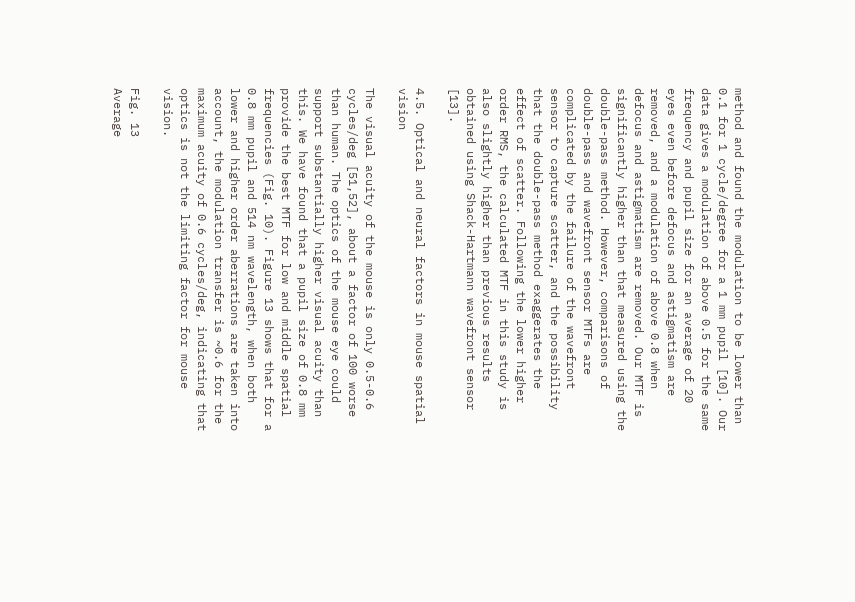method and found the modulation to be lower than 0.1 for 1 cycle/degree for a 1 mm pupil [10]. Our data gives a modulation of above 0.5 for the same frequency and pupil size for an average of 20 eyes even before defocus and astigmatism are removed, and a modulation of above 0.8 when defocus and astigmatism are removed. Our MTF is significantly higher than that measured using the double-pass method. However, comparisons of double-pass and wavefront sensor MTFs are complicated by the failure of the wavefront sensor to capture scatter, and the possibility that the double-pass method exaggerates the effect of scatter. Following the lower higher order RMS, the calculated MTF in this study is also slightly higher than previous results obtained using Shack-Hartmann wavefront sensor [13].

4.5. Optical and neural factors in mouse spatial vision

The visual acuity of the mouse is only 0.5-0.6 cycles/deg [51,52], about a factor of 100 worse than human. The optics of the mouse eye could support substantially higher visual acuity than this. We have found that a pupil size of 0.8 mm provide the best MTF for low and middle spatial frequencies (Fig. 10). Figure 13 shows that for a 0.8 mm pupil and 514 nm wavelength, when both lower and higher order aberrations are taken into account, the modulation transfer is ~0.6 for the maximum acuity of 0.6 cycles/deg, indicating that optics is not the limiting factor for mouse vision.

Fig. 13
Average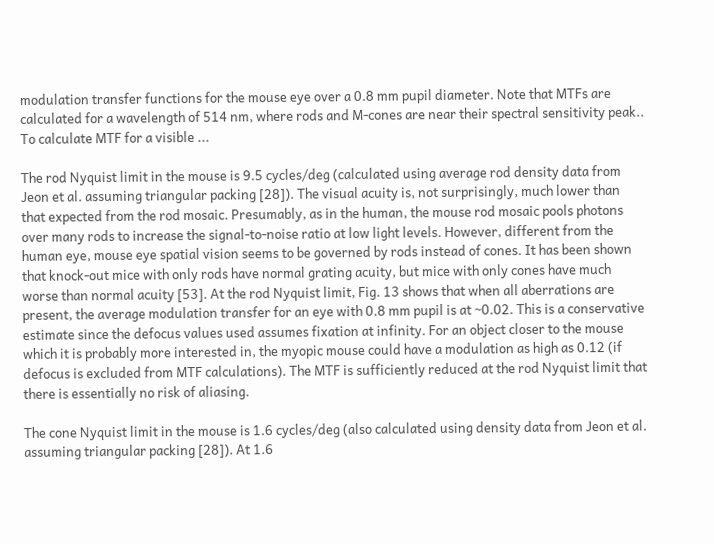modulation transfer functions for the mouse eye over a 0.8 mm pupil diameter. Note that MTFs are calculated for a wavelength of 514 nm, where rods and M-cones are near their spectral sensitivity peak.. To calculate MTF for a visible ...

The rod Nyquist limit in the mouse is 9.5 cycles/deg (calculated using average rod density data from Jeon et al. assuming triangular packing [28]). The visual acuity is, not surprisingly, much lower than that expected from the rod mosaic. Presumably, as in the human, the mouse rod mosaic pools photons over many rods to increase the signal-to-noise ratio at low light levels. However, different from the human eye, mouse eye spatial vision seems to be governed by rods instead of cones. It has been shown that knock-out mice with only rods have normal grating acuity, but mice with only cones have much worse than normal acuity [53]. At the rod Nyquist limit, Fig. 13 shows that when all aberrations are present, the average modulation transfer for an eye with 0.8 mm pupil is at ~0.02. This is a conservative estimate since the defocus values used assumes fixation at infinity. For an object closer to the mouse which it is probably more interested in, the myopic mouse could have a modulation as high as 0.12 (if defocus is excluded from MTF calculations). The MTF is sufficiently reduced at the rod Nyquist limit that there is essentially no risk of aliasing.

The cone Nyquist limit in the mouse is 1.6 cycles/deg (also calculated using density data from Jeon et al. assuming triangular packing [28]). At 1.6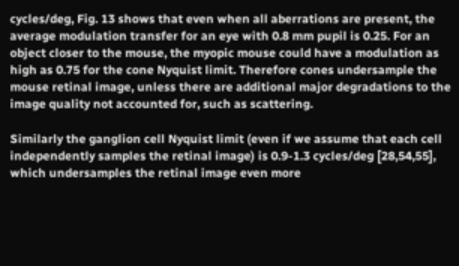cycles/deg, Fig. 13 shows that even when all aberrations are present, the average modulation transfer for an eye with 0.8 mm pupil is 0.25. For an object closer to the mouse, the myopic mouse could have a modulation as high as 0.75 for the cone Nyquist limit. Therefore cones undersample the mouse retinal image, unless there are additional major degradations to the image quality not accounted for, such as scattering.

Similarly the ganglion cell Nyquist limit (even if we assume that each cell independently samples the retinal image) is 0.9-1.3 cycles/deg [28,54,55], which undersamples the retinal image even more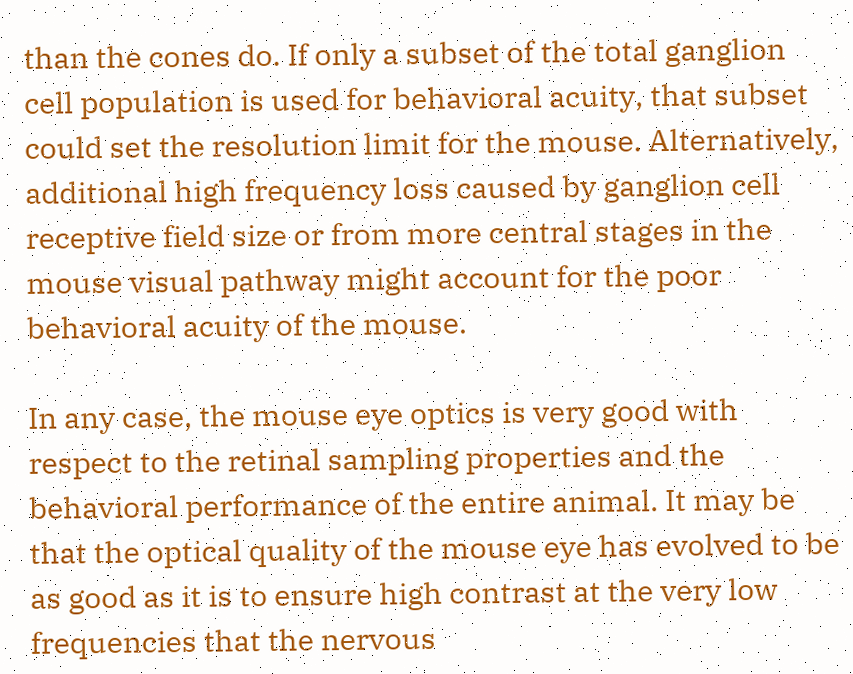than the cones do. If only a subset of the total ganglion cell population is used for behavioral acuity, that subset could set the resolution limit for the mouse. Alternatively, additional high frequency loss caused by ganglion cell receptive field size or from more central stages in the mouse visual pathway might account for the poor behavioral acuity of the mouse.

In any case, the mouse eye optics is very good with respect to the retinal sampling properties and the behavioral performance of the entire animal. It may be that the optical quality of the mouse eye has evolved to be as good as it is to ensure high contrast at the very low frequencies that the nervous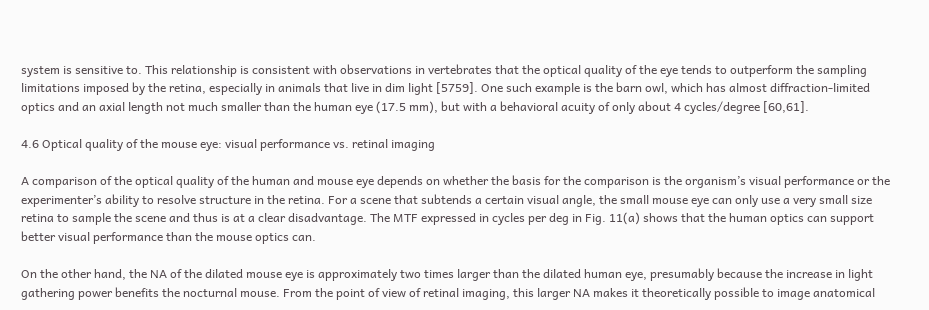system is sensitive to. This relationship is consistent with observations in vertebrates that the optical quality of the eye tends to outperform the sampling limitations imposed by the retina, especially in animals that live in dim light [5759]. One such example is the barn owl, which has almost diffraction-limited optics and an axial length not much smaller than the human eye (17.5 mm), but with a behavioral acuity of only about 4 cycles/degree [60,61].

4.6 Optical quality of the mouse eye: visual performance vs. retinal imaging

A comparison of the optical quality of the human and mouse eye depends on whether the basis for the comparison is the organism’s visual performance or the experimenter’s ability to resolve structure in the retina. For a scene that subtends a certain visual angle, the small mouse eye can only use a very small size retina to sample the scene and thus is at a clear disadvantage. The MTF expressed in cycles per deg in Fig. 11(a) shows that the human optics can support better visual performance than the mouse optics can.

On the other hand, the NA of the dilated mouse eye is approximately two times larger than the dilated human eye, presumably because the increase in light gathering power benefits the nocturnal mouse. From the point of view of retinal imaging, this larger NA makes it theoretically possible to image anatomical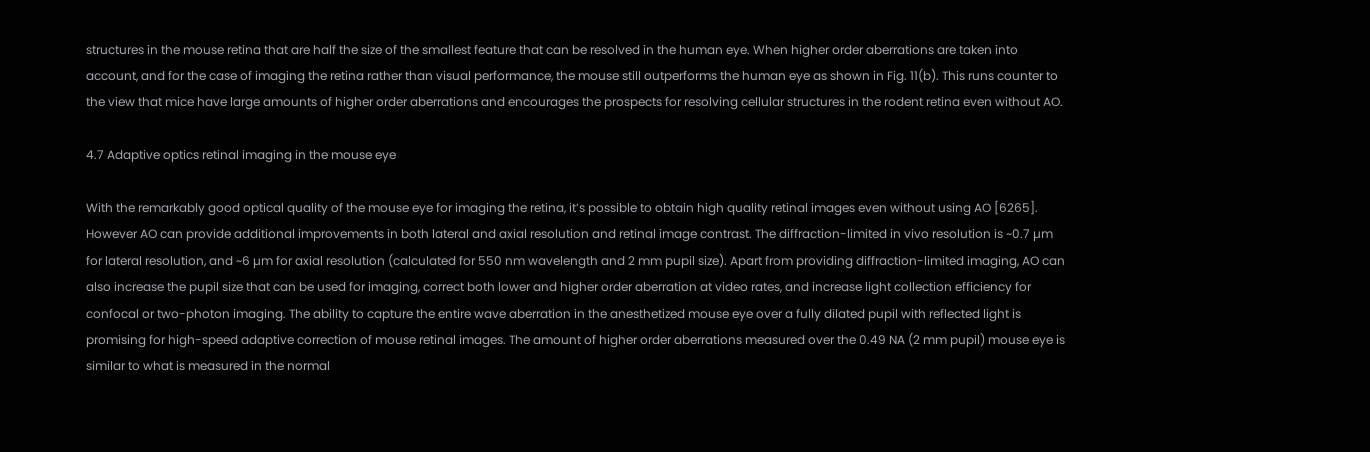structures in the mouse retina that are half the size of the smallest feature that can be resolved in the human eye. When higher order aberrations are taken into account, and for the case of imaging the retina rather than visual performance, the mouse still outperforms the human eye as shown in Fig. 11(b). This runs counter to the view that mice have large amounts of higher order aberrations and encourages the prospects for resolving cellular structures in the rodent retina even without AO.

4.7 Adaptive optics retinal imaging in the mouse eye

With the remarkably good optical quality of the mouse eye for imaging the retina, it’s possible to obtain high quality retinal images even without using AO [6265]. However AO can provide additional improvements in both lateral and axial resolution and retinal image contrast. The diffraction-limited in vivo resolution is ~0.7 µm for lateral resolution, and ~6 µm for axial resolution (calculated for 550 nm wavelength and 2 mm pupil size). Apart from providing diffraction-limited imaging, AO can also increase the pupil size that can be used for imaging, correct both lower and higher order aberration at video rates, and increase light collection efficiency for confocal or two-photon imaging. The ability to capture the entire wave aberration in the anesthetized mouse eye over a fully dilated pupil with reflected light is promising for high-speed adaptive correction of mouse retinal images. The amount of higher order aberrations measured over the 0.49 NA (2 mm pupil) mouse eye is similar to what is measured in the normal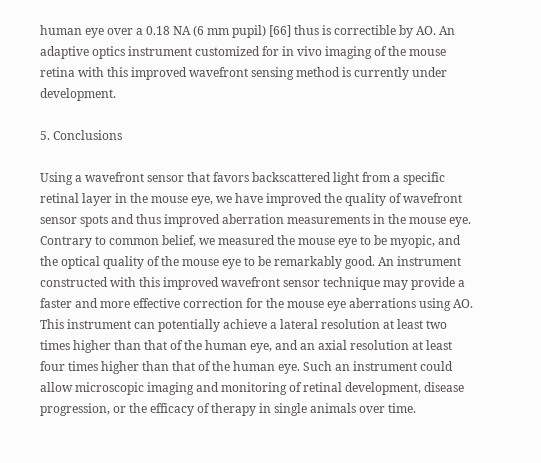human eye over a 0.18 NA (6 mm pupil) [66] thus is correctible by AO. An adaptive optics instrument customized for in vivo imaging of the mouse retina with this improved wavefront sensing method is currently under development.

5. Conclusions

Using a wavefront sensor that favors backscattered light from a specific retinal layer in the mouse eye, we have improved the quality of wavefront sensor spots and thus improved aberration measurements in the mouse eye. Contrary to common belief, we measured the mouse eye to be myopic, and the optical quality of the mouse eye to be remarkably good. An instrument constructed with this improved wavefront sensor technique may provide a faster and more effective correction for the mouse eye aberrations using AO. This instrument can potentially achieve a lateral resolution at least two times higher than that of the human eye, and an axial resolution at least four times higher than that of the human eye. Such an instrument could allow microscopic imaging and monitoring of retinal development, disease progression, or the efficacy of therapy in single animals over time.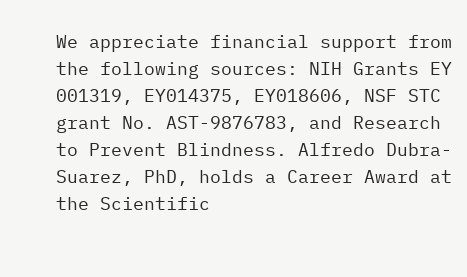We appreciate financial support from the following sources: NIH Grants EY 001319, EY014375, EY018606, NSF STC grant No. AST-9876783, and Research to Prevent Blindness. Alfredo Dubra-Suarez, PhD, holds a Career Award at the Scientific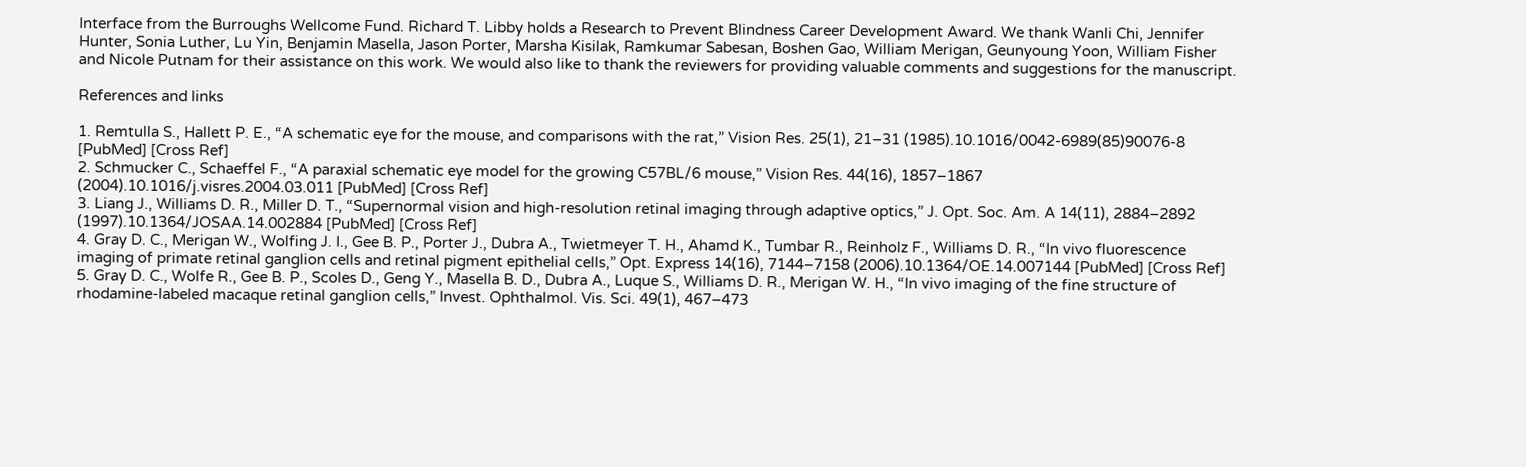Interface from the Burroughs Wellcome Fund. Richard T. Libby holds a Research to Prevent Blindness Career Development Award. We thank Wanli Chi, Jennifer Hunter, Sonia Luther, Lu Yin, Benjamin Masella, Jason Porter, Marsha Kisilak, Ramkumar Sabesan, Boshen Gao, William Merigan, Geunyoung Yoon, William Fisher and Nicole Putnam for their assistance on this work. We would also like to thank the reviewers for providing valuable comments and suggestions for the manuscript.

References and links

1. Remtulla S., Hallett P. E., “A schematic eye for the mouse, and comparisons with the rat,” Vision Res. 25(1), 21–31 (1985).10.1016/0042-6989(85)90076-8 [PubMed] [Cross Ref]
2. Schmucker C., Schaeffel F., “A paraxial schematic eye model for the growing C57BL/6 mouse,” Vision Res. 44(16), 1857–1867 (2004).10.1016/j.visres.2004.03.011 [PubMed] [Cross Ref]
3. Liang J., Williams D. R., Miller D. T., “Supernormal vision and high-resolution retinal imaging through adaptive optics,” J. Opt. Soc. Am. A 14(11), 2884–2892 (1997).10.1364/JOSAA.14.002884 [PubMed] [Cross Ref]
4. Gray D. C., Merigan W., Wolfing J. I., Gee B. P., Porter J., Dubra A., Twietmeyer T. H., Ahamd K., Tumbar R., Reinholz F., Williams D. R., “In vivo fluorescence imaging of primate retinal ganglion cells and retinal pigment epithelial cells,” Opt. Express 14(16), 7144–7158 (2006).10.1364/OE.14.007144 [PubMed] [Cross Ref]
5. Gray D. C., Wolfe R., Gee B. P., Scoles D., Geng Y., Masella B. D., Dubra A., Luque S., Williams D. R., Merigan W. H., “In vivo imaging of the fine structure of rhodamine-labeled macaque retinal ganglion cells,” Invest. Ophthalmol. Vis. Sci. 49(1), 467–473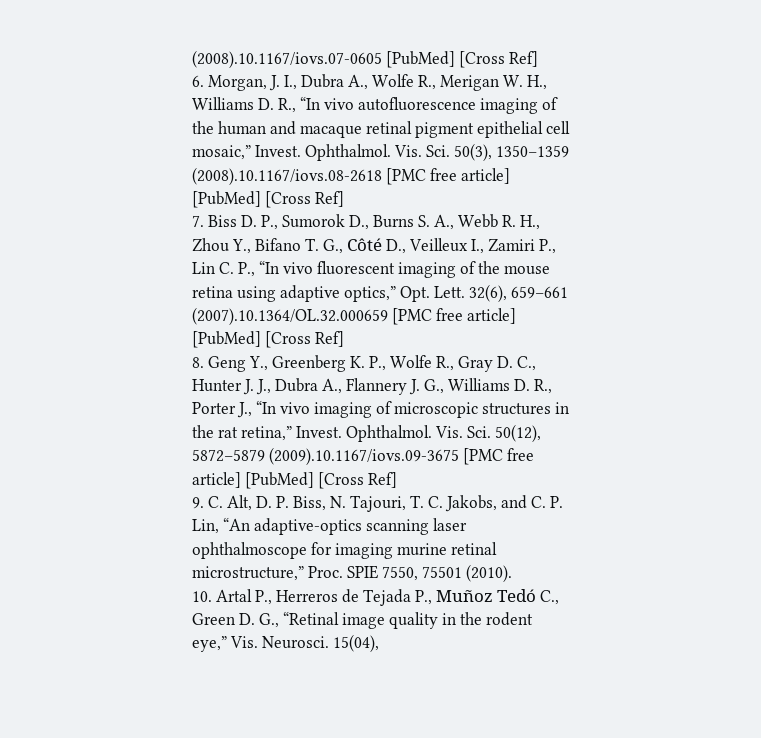(2008).10.1167/iovs.07-0605 [PubMed] [Cross Ref]
6. Morgan, J. I., Dubra A., Wolfe R., Merigan W. H., Williams D. R., “In vivo autofluorescence imaging of the human and macaque retinal pigment epithelial cell mosaic,” Invest. Ophthalmol. Vis. Sci. 50(3), 1350–1359 (2008).10.1167/iovs.08-2618 [PMC free article] [PubMed] [Cross Ref]
7. Biss D. P., Sumorok D., Burns S. A., Webb R. H., Zhou Y., Bifano T. G., Côté D., Veilleux I., Zamiri P., Lin C. P., “In vivo fluorescent imaging of the mouse retina using adaptive optics,” Opt. Lett. 32(6), 659–661 (2007).10.1364/OL.32.000659 [PMC free article] [PubMed] [Cross Ref]
8. Geng Y., Greenberg K. P., Wolfe R., Gray D. C., Hunter J. J., Dubra A., Flannery J. G., Williams D. R., Porter J., “In vivo imaging of microscopic structures in the rat retina,” Invest. Ophthalmol. Vis. Sci. 50(12), 5872–5879 (2009).10.1167/iovs.09-3675 [PMC free article] [PubMed] [Cross Ref]
9. C. Alt, D. P. Biss, N. Tajouri, T. C. Jakobs, and C. P. Lin, “An adaptive-optics scanning laser ophthalmoscope for imaging murine retinal microstructure,” Proc. SPIE 7550, 75501 (2010).
10. Artal P., Herreros de Tejada P., Muñoz Tedó C., Green D. G., “Retinal image quality in the rodent eye,” Vis. Neurosci. 15(04),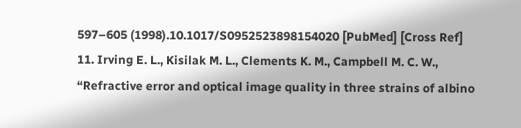597–605 (1998).10.1017/S0952523898154020 [PubMed] [Cross Ref]
11. Irving E. L., Kisilak M. L., Clements K. M., Campbell M. C. W., “Refractive error and optical image quality in three strains of albino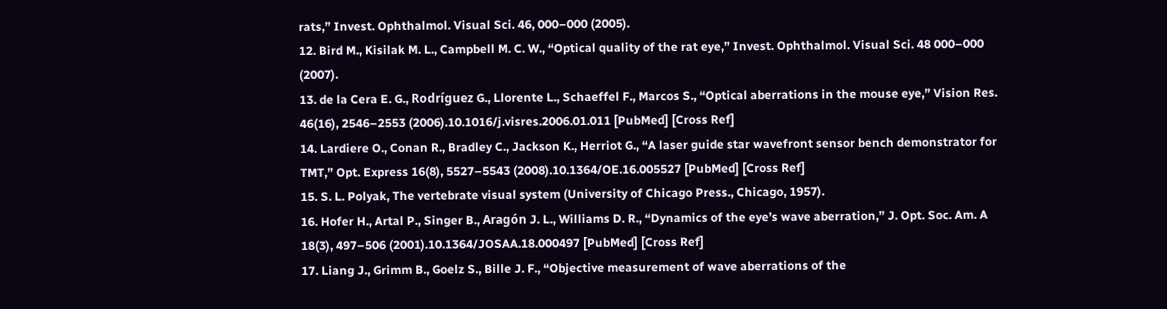rats,” Invest. Ophthalmol. Visual Sci. 46, 000–000 (2005).
12. Bird M., Kisilak M. L., Campbell M. C. W., “Optical quality of the rat eye,” Invest. Ophthalmol. Visual Sci. 48 000–000 (2007).
13. de la Cera E. G., Rodríguez G., Llorente L., Schaeffel F., Marcos S., “Optical aberrations in the mouse eye,” Vision Res. 46(16), 2546–2553 (2006).10.1016/j.visres.2006.01.011 [PubMed] [Cross Ref]
14. Lardiere O., Conan R., Bradley C., Jackson K., Herriot G., “A laser guide star wavefront sensor bench demonstrator for TMT,” Opt. Express 16(8), 5527–5543 (2008).10.1364/OE.16.005527 [PubMed] [Cross Ref]
15. S. L. Polyak, The vertebrate visual system (University of Chicago Press., Chicago, 1957).
16. Hofer H., Artal P., Singer B., Aragón J. L., Williams D. R., “Dynamics of the eye’s wave aberration,” J. Opt. Soc. Am. A 18(3), 497–506 (2001).10.1364/JOSAA.18.000497 [PubMed] [Cross Ref]
17. Liang J., Grimm B., Goelz S., Bille J. F., “Objective measurement of wave aberrations of the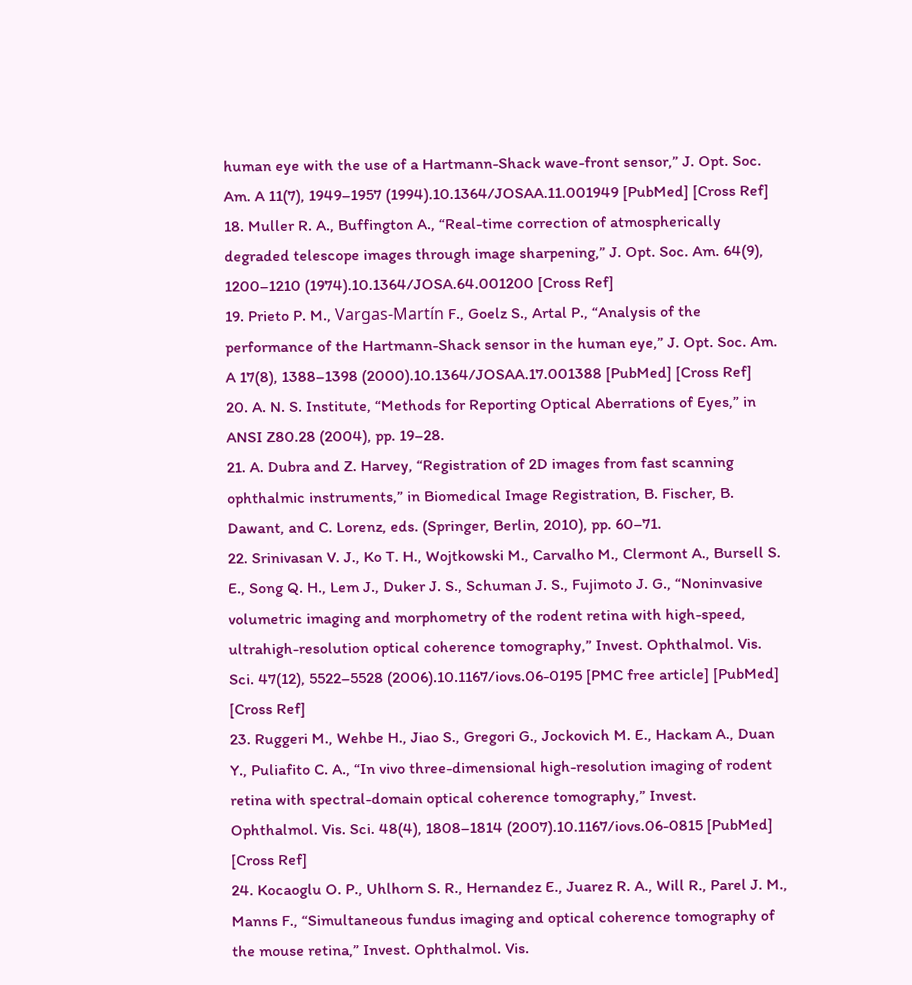human eye with the use of a Hartmann-Shack wave-front sensor,” J. Opt. Soc. Am. A 11(7), 1949–1957 (1994).10.1364/JOSAA.11.001949 [PubMed] [Cross Ref]
18. Muller R. A., Buffington A., “Real-time correction of atmospherically degraded telescope images through image sharpening,” J. Opt. Soc. Am. 64(9), 1200–1210 (1974).10.1364/JOSA.64.001200 [Cross Ref]
19. Prieto P. M., Vargas-Martín F., Goelz S., Artal P., “Analysis of the performance of the Hartmann-Shack sensor in the human eye,” J. Opt. Soc. Am. A 17(8), 1388–1398 (2000).10.1364/JOSAA.17.001388 [PubMed] [Cross Ref]
20. A. N. S. Institute, “Methods for Reporting Optical Aberrations of Eyes,” in ANSI Z80.28 (2004), pp. 19–28.
21. A. Dubra and Z. Harvey, “Registration of 2D images from fast scanning ophthalmic instruments,” in Biomedical Image Registration, B. Fischer, B. Dawant, and C. Lorenz, eds. (Springer, Berlin, 2010), pp. 60–71.
22. Srinivasan V. J., Ko T. H., Wojtkowski M., Carvalho M., Clermont A., Bursell S. E., Song Q. H., Lem J., Duker J. S., Schuman J. S., Fujimoto J. G., “Noninvasive volumetric imaging and morphometry of the rodent retina with high-speed, ultrahigh-resolution optical coherence tomography,” Invest. Ophthalmol. Vis. Sci. 47(12), 5522–5528 (2006).10.1167/iovs.06-0195 [PMC free article] [PubMed] [Cross Ref]
23. Ruggeri M., Wehbe H., Jiao S., Gregori G., Jockovich M. E., Hackam A., Duan Y., Puliafito C. A., “In vivo three-dimensional high-resolution imaging of rodent retina with spectral-domain optical coherence tomography,” Invest. Ophthalmol. Vis. Sci. 48(4), 1808–1814 (2007).10.1167/iovs.06-0815 [PubMed] [Cross Ref]
24. Kocaoglu O. P., Uhlhorn S. R., Hernandez E., Juarez R. A., Will R., Parel J. M., Manns F., “Simultaneous fundus imaging and optical coherence tomography of the mouse retina,” Invest. Ophthalmol. Vis.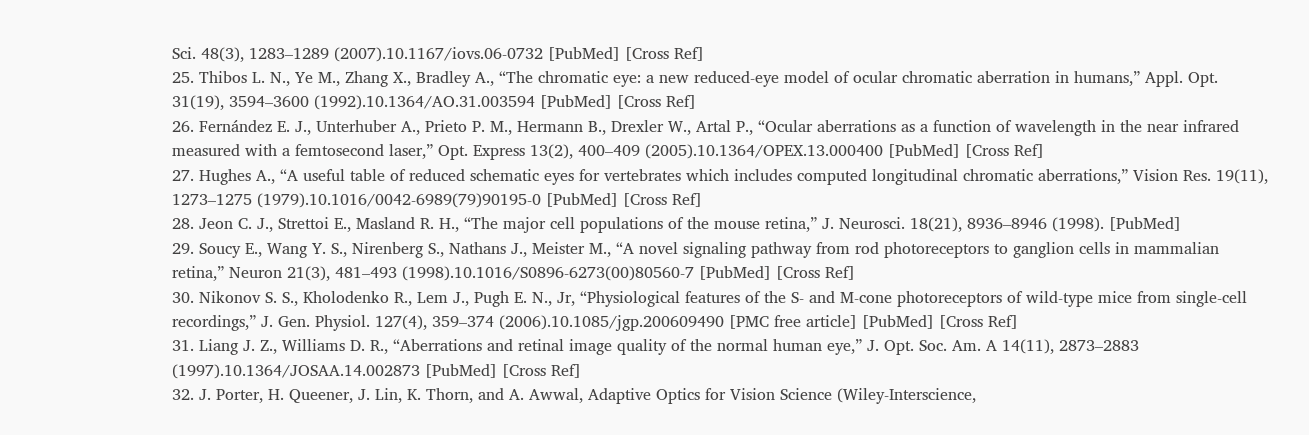Sci. 48(3), 1283–1289 (2007).10.1167/iovs.06-0732 [PubMed] [Cross Ref]
25. Thibos L. N., Ye M., Zhang X., Bradley A., “The chromatic eye: a new reduced-eye model of ocular chromatic aberration in humans,” Appl. Opt. 31(19), 3594–3600 (1992).10.1364/AO.31.003594 [PubMed] [Cross Ref]
26. Fernández E. J., Unterhuber A., Prieto P. M., Hermann B., Drexler W., Artal P., “Ocular aberrations as a function of wavelength in the near infrared measured with a femtosecond laser,” Opt. Express 13(2), 400–409 (2005).10.1364/OPEX.13.000400 [PubMed] [Cross Ref]
27. Hughes A., “A useful table of reduced schematic eyes for vertebrates which includes computed longitudinal chromatic aberrations,” Vision Res. 19(11), 1273–1275 (1979).10.1016/0042-6989(79)90195-0 [PubMed] [Cross Ref]
28. Jeon C. J., Strettoi E., Masland R. H., “The major cell populations of the mouse retina,” J. Neurosci. 18(21), 8936–8946 (1998). [PubMed]
29. Soucy E., Wang Y. S., Nirenberg S., Nathans J., Meister M., “A novel signaling pathway from rod photoreceptors to ganglion cells in mammalian retina,” Neuron 21(3), 481–493 (1998).10.1016/S0896-6273(00)80560-7 [PubMed] [Cross Ref]
30. Nikonov S. S., Kholodenko R., Lem J., Pugh E. N., Jr, “Physiological features of the S- and M-cone photoreceptors of wild-type mice from single-cell recordings,” J. Gen. Physiol. 127(4), 359–374 (2006).10.1085/jgp.200609490 [PMC free article] [PubMed] [Cross Ref]
31. Liang J. Z., Williams D. R., “Aberrations and retinal image quality of the normal human eye,” J. Opt. Soc. Am. A 14(11), 2873–2883 (1997).10.1364/JOSAA.14.002873 [PubMed] [Cross Ref]
32. J. Porter, H. Queener, J. Lin, K. Thorn, and A. Awwal, Adaptive Optics for Vision Science (Wiley-Interscience,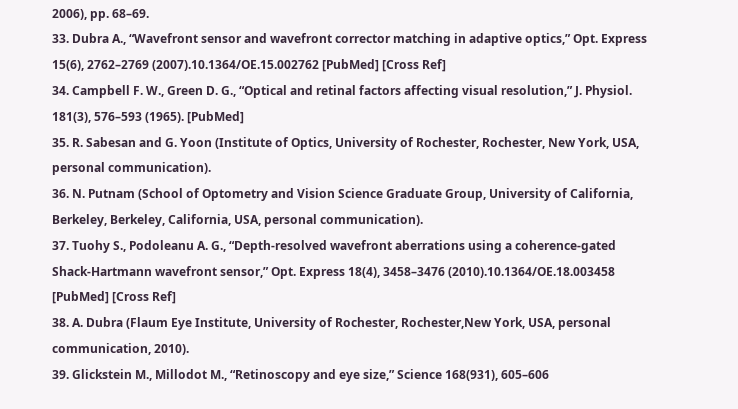2006), pp. 68–69.
33. Dubra A., “Wavefront sensor and wavefront corrector matching in adaptive optics,” Opt. Express 15(6), 2762–2769 (2007).10.1364/OE.15.002762 [PubMed] [Cross Ref]
34. Campbell F. W., Green D. G., “Optical and retinal factors affecting visual resolution,” J. Physiol. 181(3), 576–593 (1965). [PubMed]
35. R. Sabesan and G. Yoon (Institute of Optics, University of Rochester, Rochester, New York, USA, personal communication).
36. N. Putnam (School of Optometry and Vision Science Graduate Group, University of California, Berkeley, Berkeley, California, USA, personal communication).
37. Tuohy S., Podoleanu A. G., “Depth-resolved wavefront aberrations using a coherence-gated Shack-Hartmann wavefront sensor,” Opt. Express 18(4), 3458–3476 (2010).10.1364/OE.18.003458 [PubMed] [Cross Ref]
38. A. Dubra (Flaum Eye Institute, University of Rochester, Rochester,New York, USA, personal communication, 2010).
39. Glickstein M., Millodot M., “Retinoscopy and eye size,” Science 168(931), 605–606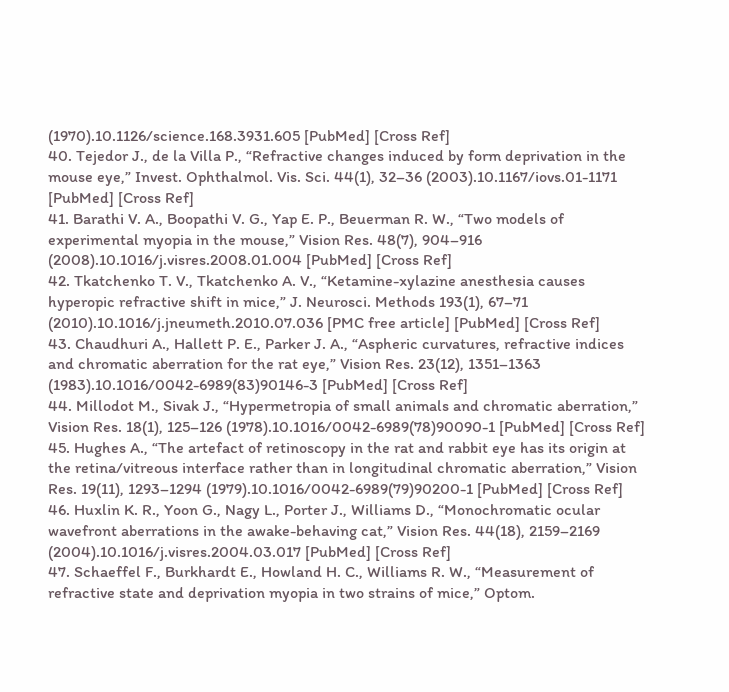(1970).10.1126/science.168.3931.605 [PubMed] [Cross Ref]
40. Tejedor J., de la Villa P., “Refractive changes induced by form deprivation in the mouse eye,” Invest. Ophthalmol. Vis. Sci. 44(1), 32–36 (2003).10.1167/iovs.01-1171 [PubMed] [Cross Ref]
41. Barathi V. A., Boopathi V. G., Yap E. P., Beuerman R. W., “Two models of experimental myopia in the mouse,” Vision Res. 48(7), 904–916 (2008).10.1016/j.visres.2008.01.004 [PubMed] [Cross Ref]
42. Tkatchenko T. V., Tkatchenko A. V., “Ketamine-xylazine anesthesia causes hyperopic refractive shift in mice,” J. Neurosci. Methods 193(1), 67–71 (2010).10.1016/j.jneumeth.2010.07.036 [PMC free article] [PubMed] [Cross Ref]
43. Chaudhuri A., Hallett P. E., Parker J. A., “Aspheric curvatures, refractive indices and chromatic aberration for the rat eye,” Vision Res. 23(12), 1351–1363 (1983).10.1016/0042-6989(83)90146-3 [PubMed] [Cross Ref]
44. Millodot M., Sivak J., “Hypermetropia of small animals and chromatic aberration,” Vision Res. 18(1), 125–126 (1978).10.1016/0042-6989(78)90090-1 [PubMed] [Cross Ref]
45. Hughes A., “The artefact of retinoscopy in the rat and rabbit eye has its origin at the retina/vitreous interface rather than in longitudinal chromatic aberration,” Vision Res. 19(11), 1293–1294 (1979).10.1016/0042-6989(79)90200-1 [PubMed] [Cross Ref]
46. Huxlin K. R., Yoon G., Nagy L., Porter J., Williams D., “Monochromatic ocular wavefront aberrations in the awake-behaving cat,” Vision Res. 44(18), 2159–2169 (2004).10.1016/j.visres.2004.03.017 [PubMed] [Cross Ref]
47. Schaeffel F., Burkhardt E., Howland H. C., Williams R. W., “Measurement of refractive state and deprivation myopia in two strains of mice,” Optom.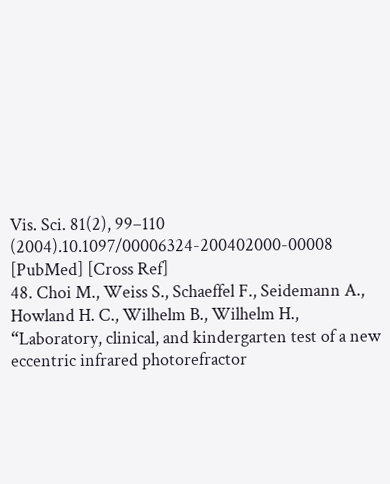Vis. Sci. 81(2), 99–110 (2004).10.1097/00006324-200402000-00008 [PubMed] [Cross Ref]
48. Choi M., Weiss S., Schaeffel F., Seidemann A., Howland H. C., Wilhelm B., Wilhelm H., “Laboratory, clinical, and kindergarten test of a new eccentric infrared photorefractor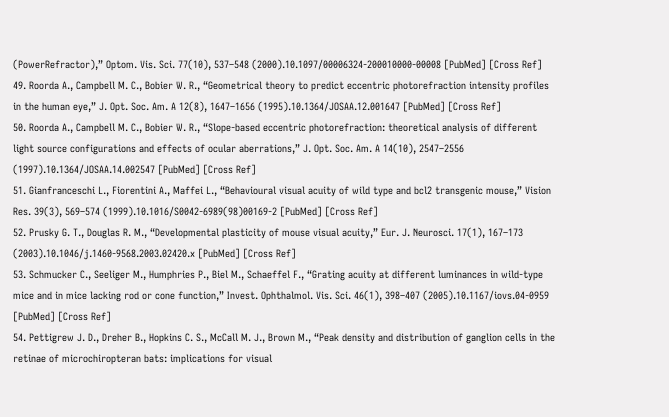(PowerRefractor),” Optom. Vis. Sci. 77(10), 537–548 (2000).10.1097/00006324-200010000-00008 [PubMed] [Cross Ref]
49. Roorda A., Campbell M. C., Bobier W. R., “Geometrical theory to predict eccentric photorefraction intensity profiles in the human eye,” J. Opt. Soc. Am. A 12(8), 1647–1656 (1995).10.1364/JOSAA.12.001647 [PubMed] [Cross Ref]
50. Roorda A., Campbell M. C., Bobier W. R., “Slope-based eccentric photorefraction: theoretical analysis of different light source configurations and effects of ocular aberrations,” J. Opt. Soc. Am. A 14(10), 2547–2556 (1997).10.1364/JOSAA.14.002547 [PubMed] [Cross Ref]
51. Gianfranceschi L., Fiorentini A., Maffei L., “Behavioural visual acuity of wild type and bcl2 transgenic mouse,” Vision Res. 39(3), 569–574 (1999).10.1016/S0042-6989(98)00169-2 [PubMed] [Cross Ref]
52. Prusky G. T., Douglas R. M., “Developmental plasticity of mouse visual acuity,” Eur. J. Neurosci. 17(1), 167–173 (2003).10.1046/j.1460-9568.2003.02420.x [PubMed] [Cross Ref]
53. Schmucker C., Seeliger M., Humphries P., Biel M., Schaeffel F., “Grating acuity at different luminances in wild-type mice and in mice lacking rod or cone function,” Invest. Ophthalmol. Vis. Sci. 46(1), 398–407 (2005).10.1167/iovs.04-0959 [PubMed] [Cross Ref]
54. Pettigrew J. D., Dreher B., Hopkins C. S., McCall M. J., Brown M., “Peak density and distribution of ganglion cells in the retinae of microchiropteran bats: implications for visual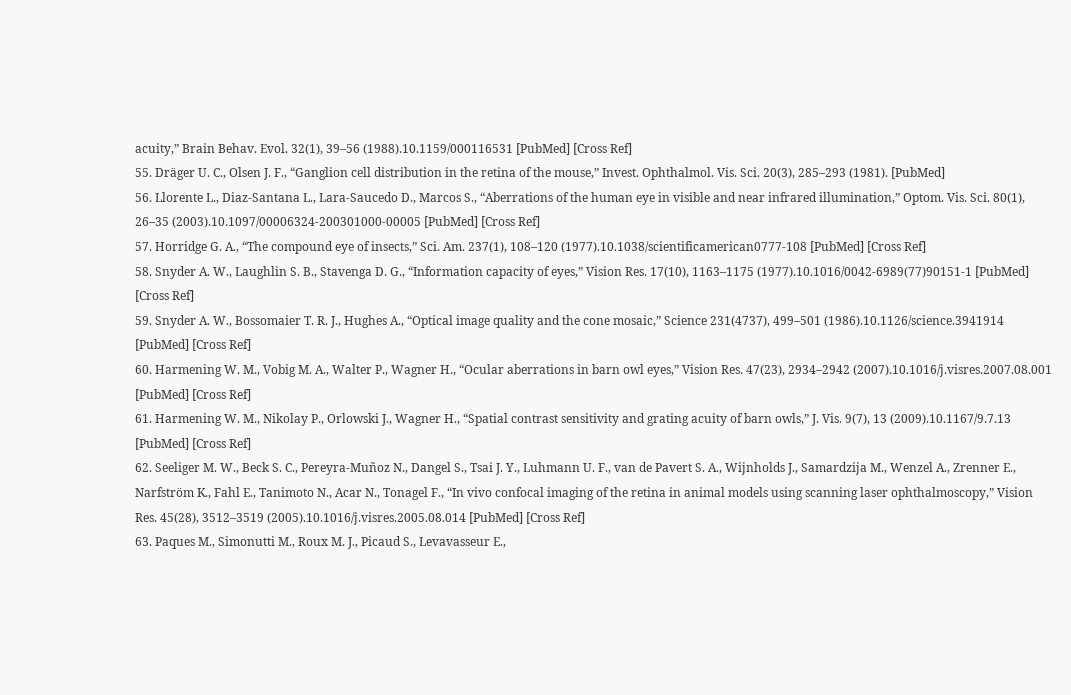acuity,” Brain Behav. Evol. 32(1), 39–56 (1988).10.1159/000116531 [PubMed] [Cross Ref]
55. Dräger U. C., Olsen J. F., “Ganglion cell distribution in the retina of the mouse,” Invest. Ophthalmol. Vis. Sci. 20(3), 285–293 (1981). [PubMed]
56. Llorente L., Diaz-Santana L., Lara-Saucedo D., Marcos S., “Aberrations of the human eye in visible and near infrared illumination,” Optom. Vis. Sci. 80(1), 26–35 (2003).10.1097/00006324-200301000-00005 [PubMed] [Cross Ref]
57. Horridge G. A., “The compound eye of insects,” Sci. Am. 237(1), 108–120 (1977).10.1038/scientificamerican0777-108 [PubMed] [Cross Ref]
58. Snyder A. W., Laughlin S. B., Stavenga D. G., “Information capacity of eyes,” Vision Res. 17(10), 1163–1175 (1977).10.1016/0042-6989(77)90151-1 [PubMed] [Cross Ref]
59. Snyder A. W., Bossomaier T. R. J., Hughes A., “Optical image quality and the cone mosaic,” Science 231(4737), 499–501 (1986).10.1126/science.3941914 [PubMed] [Cross Ref]
60. Harmening W. M., Vobig M. A., Walter P., Wagner H., “Ocular aberrations in barn owl eyes,” Vision Res. 47(23), 2934–2942 (2007).10.1016/j.visres.2007.08.001 [PubMed] [Cross Ref]
61. Harmening W. M., Nikolay P., Orlowski J., Wagner H., “Spatial contrast sensitivity and grating acuity of barn owls,” J. Vis. 9(7), 13 (2009).10.1167/9.7.13 [PubMed] [Cross Ref]
62. Seeliger M. W., Beck S. C., Pereyra-Muñoz N., Dangel S., Tsai J. Y., Luhmann U. F., van de Pavert S. A., Wijnholds J., Samardzija M., Wenzel A., Zrenner E., Narfström K., Fahl E., Tanimoto N., Acar N., Tonagel F., “In vivo confocal imaging of the retina in animal models using scanning laser ophthalmoscopy,” Vision Res. 45(28), 3512–3519 (2005).10.1016/j.visres.2005.08.014 [PubMed] [Cross Ref]
63. Paques M., Simonutti M., Roux M. J., Picaud S., Levavasseur E.,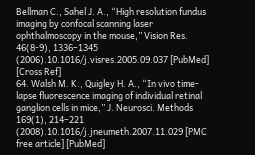Bellman C., Sahel J. A., “High resolution fundus imaging by confocal scanning laser ophthalmoscopy in the mouse,” Vision Res. 46(8-9), 1336–1345 (2006).10.1016/j.visres.2005.09.037 [PubMed] [Cross Ref]
64. Walsh M. K., Quigley H. A., “In vivo time-lapse fluorescence imaging of individual retinal ganglion cells in mice,” J. Neurosci. Methods 169(1), 214–221 (2008).10.1016/j.jneumeth.2007.11.029 [PMC free article] [PubMed]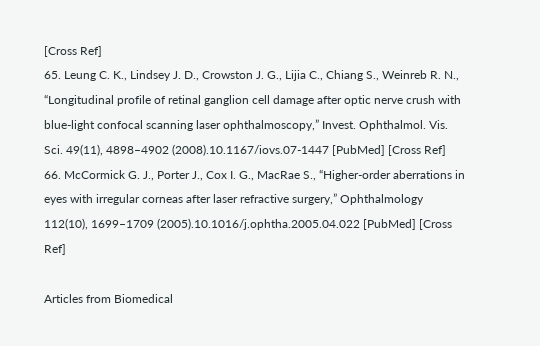[Cross Ref]
65. Leung C. K., Lindsey J. D., Crowston J. G., Lijia C., Chiang S., Weinreb R. N., “Longitudinal profile of retinal ganglion cell damage after optic nerve crush with blue-light confocal scanning laser ophthalmoscopy,” Invest. Ophthalmol. Vis. Sci. 49(11), 4898–4902 (2008).10.1167/iovs.07-1447 [PubMed] [Cross Ref]
66. McCormick G. J., Porter J., Cox I. G., MacRae S., “Higher-order aberrations in eyes with irregular corneas after laser refractive surgery,” Ophthalmology 112(10), 1699–1709 (2005).10.1016/j.ophtha.2005.04.022 [PubMed] [Cross Ref]

Articles from Biomedical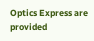Optics Express are provided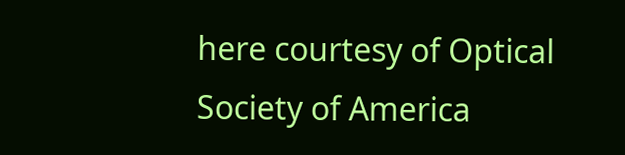here courtesy of Optical Society of America